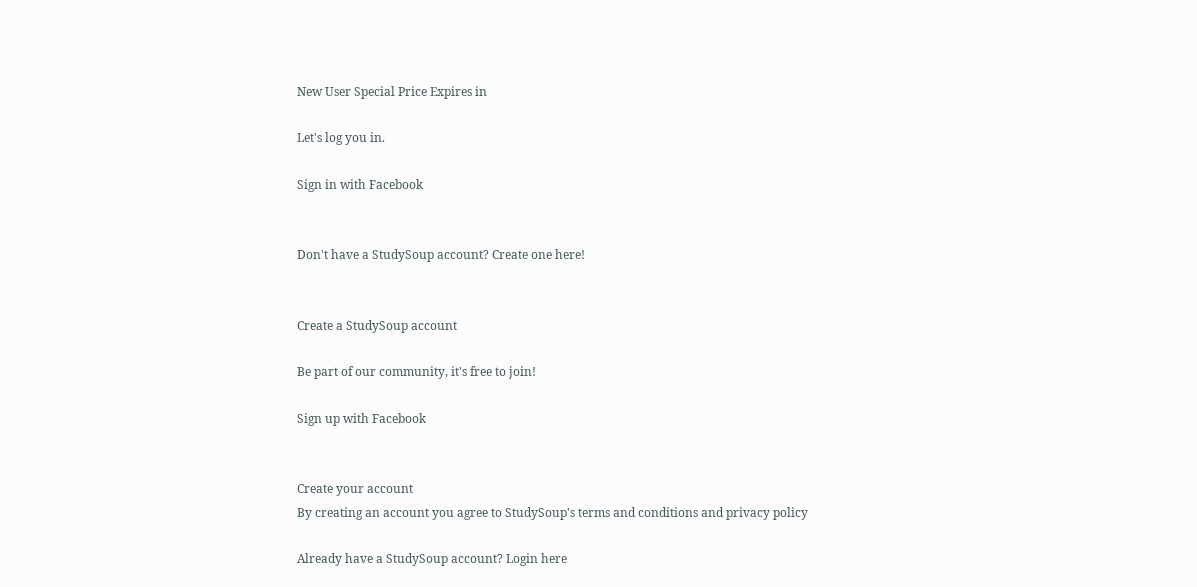New User Special Price Expires in

Let's log you in.

Sign in with Facebook


Don't have a StudySoup account? Create one here!


Create a StudySoup account

Be part of our community, it's free to join!

Sign up with Facebook


Create your account
By creating an account you agree to StudySoup's terms and conditions and privacy policy

Already have a StudySoup account? Login here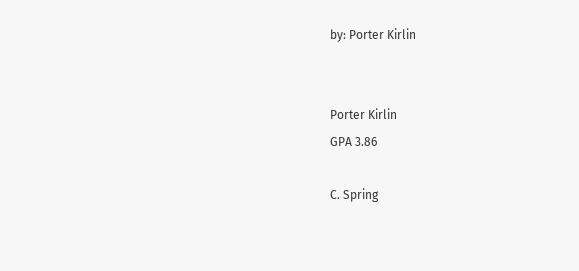by: Porter Kirlin


Porter Kirlin
GPA 3.86

C. Spring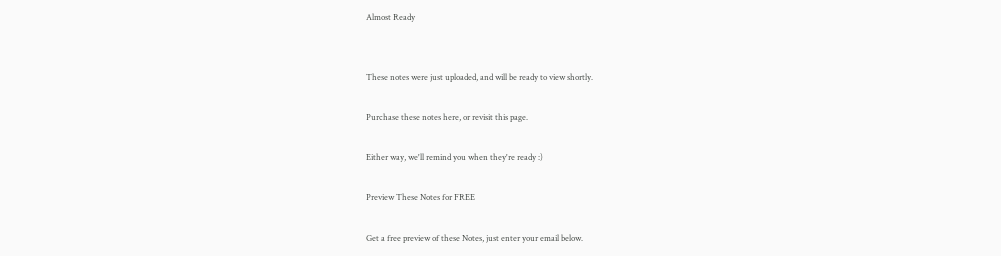Almost Ready


These notes were just uploaded, and will be ready to view shortly.

Purchase these notes here, or revisit this page.

Either way, we'll remind you when they're ready :)

Preview These Notes for FREE

Get a free preview of these Notes, just enter your email below.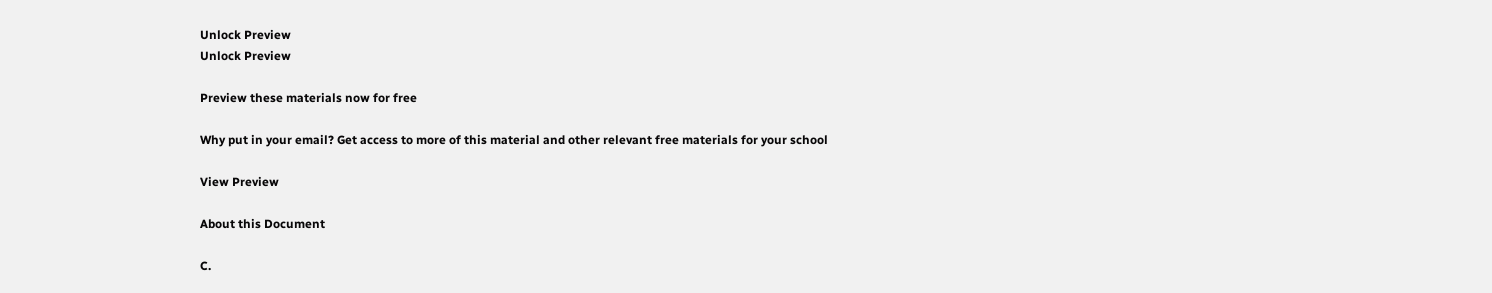Unlock Preview
Unlock Preview

Preview these materials now for free

Why put in your email? Get access to more of this material and other relevant free materials for your school

View Preview

About this Document

C.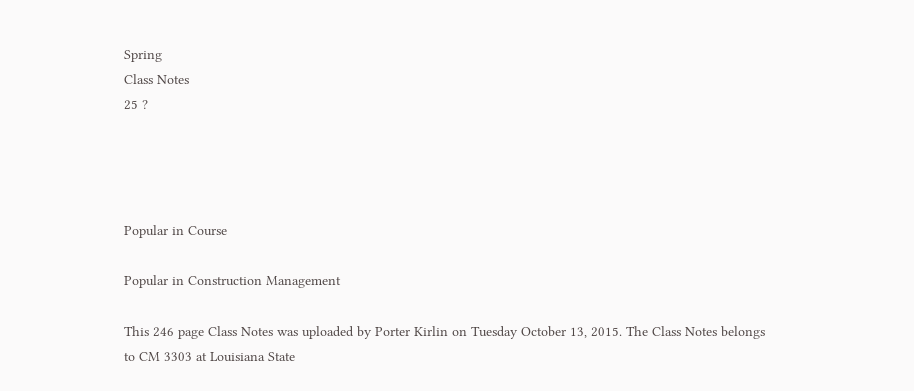Spring
Class Notes
25 ?




Popular in Course

Popular in Construction Management

This 246 page Class Notes was uploaded by Porter Kirlin on Tuesday October 13, 2015. The Class Notes belongs to CM 3303 at Louisiana State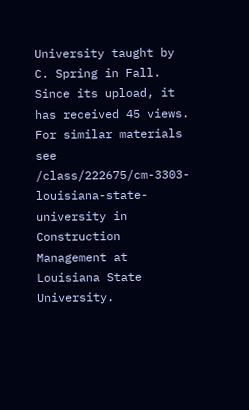University taught by C. Spring in Fall. Since its upload, it has received 45 views. For similar materials see /class/222675/cm-3303-louisiana-state-university in Construction Management at Louisiana State University.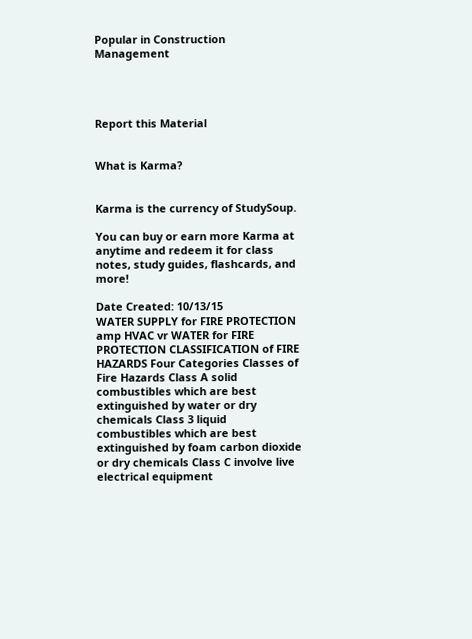Popular in Construction Management




Report this Material


What is Karma?


Karma is the currency of StudySoup.

You can buy or earn more Karma at anytime and redeem it for class notes, study guides, flashcards, and more!

Date Created: 10/13/15
WATER SUPPLY for FIRE PROTECTION amp HVAC vr WATER for FIRE PROTECTION CLASSIFICATION of FIRE HAZARDS Four Categories Classes of Fire Hazards Class A solid combustibles which are best extinguished by water or dry chemicals Class 3 liquid combustibles which are best extinguished by foam carbon dioxide or dry chemicals Class C involve live electrical equipment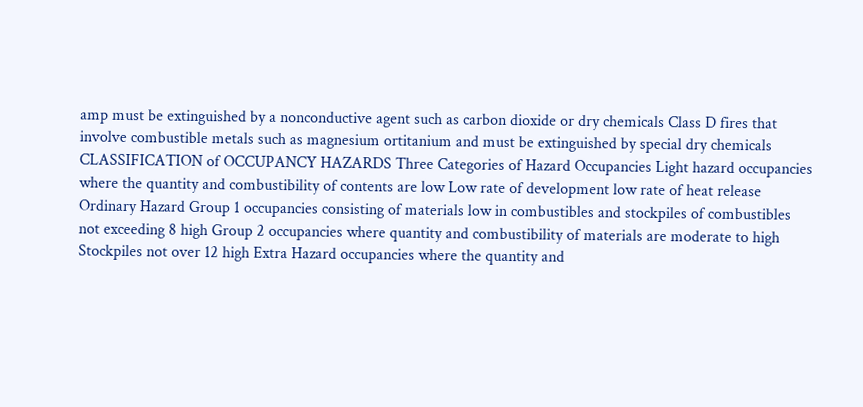amp must be extinguished by a nonconductive agent such as carbon dioxide or dry chemicals Class D fires that involve combustible metals such as magnesium ortitanium and must be extinguished by special dry chemicals CLASSIFICATION of OCCUPANCY HAZARDS Three Categories of Hazard Occupancies Light hazard occupancies where the quantity and combustibility of contents are low Low rate of development low rate of heat release Ordinary Hazard Group 1 occupancies consisting of materials low in combustibles and stockpiles of combustibles not exceeding 8 high Group 2 occupancies where quantity and combustibility of materials are moderate to high Stockpiles not over 12 high Extra Hazard occupancies where the quantity and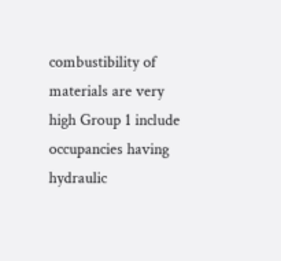combustibility of materials are very high Group 1 include occupancies having hydraulic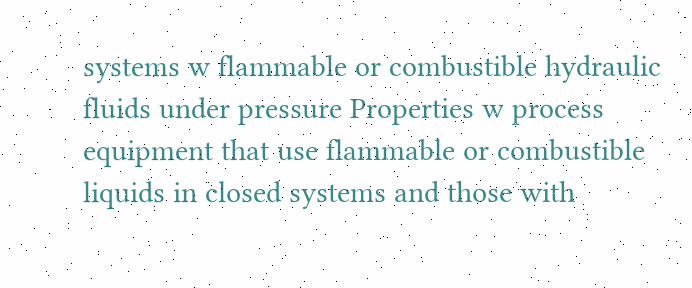systems w flammable or combustible hydraulic fluids under pressure Properties w process equipment that use flammable or combustible liquids in closed systems and those with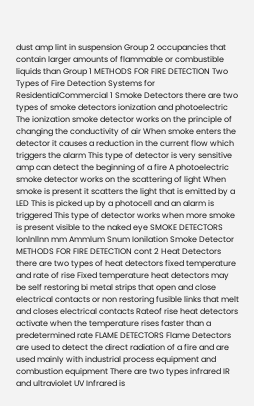dust amp lint in suspension Group 2 occupancies that contain larger amounts of flammable or combustible liquids than Group 1 METHODS FOR FIRE DETECTION Two Types of Fire Detection Systems for ResidentialCommercial 1 Smoke Detectors there are two types of smoke detectors ionization and photoelectric The ionization smoke detector works on the principle of changing the conductivity of air When smoke enters the detector it causes a reduction in the current flow which triggers the alarm This type of detector is very sensitive amp can detect the beginning of a fire A photoelectric smoke detector works on the scattering of light When smoke is present it scatters the light that is emitted by a LED This is picked up by a photocell and an alarm is triggered This type of detector works when more smoke is present visible to the naked eye SMOKE DETECTORS lonlnllnn mm Ammlum Snum Ionilation Smoke Detector METHODS FOR FIRE DETECTION cont 2 Heat Detectors there are two types of heat detectors fixed temperature and rate of rise Fixed temperature heat detectors may be self restoring bi metal strips that open and close electrical contacts or non restoring fusible links that melt and closes electrical contacts Rateof rise heat detectors activate when the temperature rises faster than a predetermined rate FLAME DETECTORS Flame Detectors are used to detect the direct radiation of a fire and are used mainly with industrial process equipment and combustion equipment There are two types infrared IR and ultraviolet UV Infrared is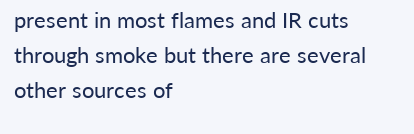present in most flames and IR cuts through smoke but there are several other sources of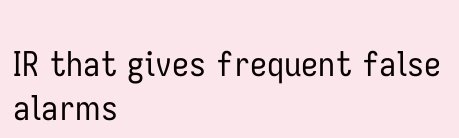IR that gives frequent false alarms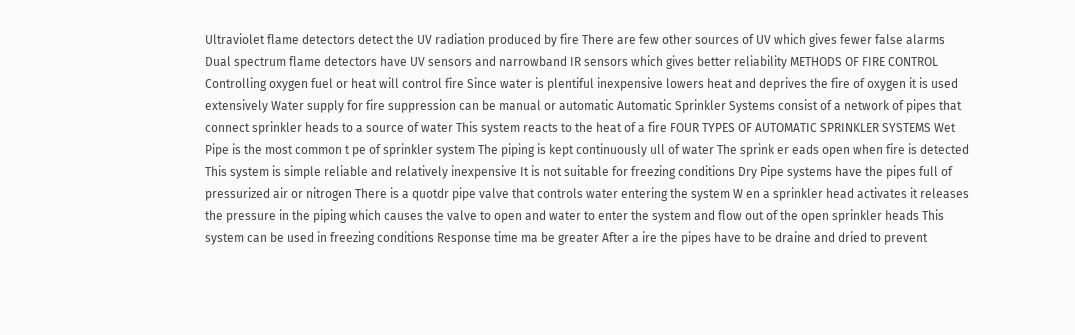Ultraviolet flame detectors detect the UV radiation produced by fire There are few other sources of UV which gives fewer false alarms Dual spectrum flame detectors have UV sensors and narrowband IR sensors which gives better reliability METHODS OF FIRE CONTROL Controlling oxygen fuel or heat will control fire Since water is plentiful inexpensive lowers heat and deprives the fire of oxygen it is used extensively Water supply for fire suppression can be manual or automatic Automatic Sprinkler Systems consist of a network of pipes that connect sprinkler heads to a source of water This system reacts to the heat of a fire FOUR TYPES OF AUTOMATIC SPRINKLER SYSTEMS Wet Pipe is the most common t pe of sprinkler system The piping is kept continuously ull of water The sprink er eads open when fire is detected This system is simple reliable and relatively inexpensive It is not suitable for freezing conditions Dry Pipe systems have the pipes full of pressurized air or nitrogen There is a quotdr pipe valve that controls water entering the system W en a sprinkler head activates it releases the pressure in the piping which causes the valve to open and water to enter the system and flow out of the open sprinkler heads This system can be used in freezing conditions Response time ma be greater After a ire the pipes have to be draine and dried to prevent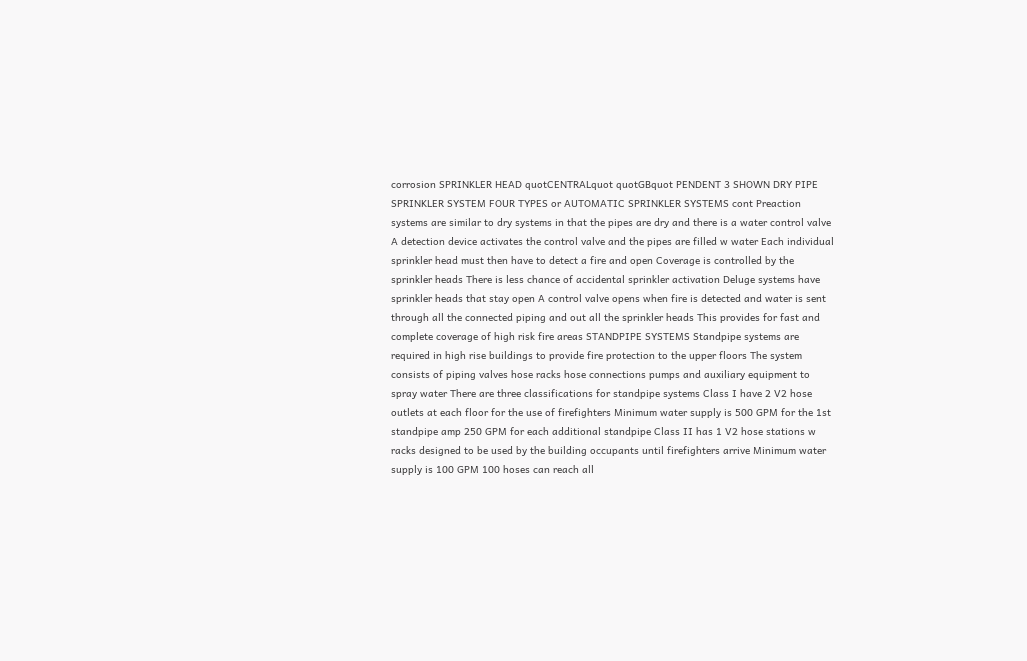corrosion SPRINKLER HEAD quotCENTRALquot quotGBquot PENDENT 3 SHOWN DRY PIPE SPRINKLER SYSTEM FOUR TYPES or AUTOMATIC SPRINKLER SYSTEMS cont Preaction systems are similar to dry systems in that the pipes are dry and there is a water control valve A detection device activates the control valve and the pipes are filled w water Each individual sprinkler head must then have to detect a fire and open Coverage is controlled by the sprinkler heads There is less chance of accidental sprinkler activation Deluge systems have sprinkler heads that stay open A control valve opens when fire is detected and water is sent through all the connected piping and out all the sprinkler heads This provides for fast and complete coverage of high risk fire areas STANDPIPE SYSTEMS Standpipe systems are required in high rise buildings to provide fire protection to the upper floors The system consists of piping valves hose racks hose connections pumps and auxiliary equipment to spray water There are three classifications for standpipe systems Class I have 2 V2 hose outlets at each floor for the use of firefighters Minimum water supply is 500 GPM for the 1st standpipe amp 250 GPM for each additional standpipe Class II has 1 V2 hose stations w racks designed to be used by the building occupants until firefighters arrive Minimum water supply is 100 GPM 100 hoses can reach all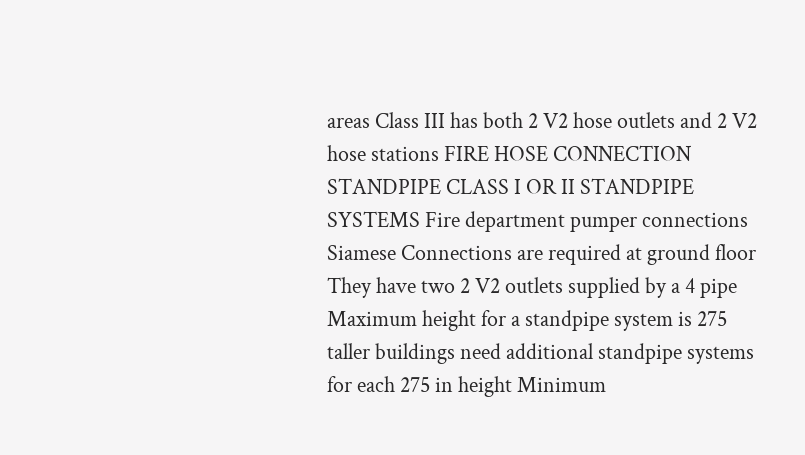areas Class III has both 2 V2 hose outlets and 2 V2 hose stations FIRE HOSE CONNECTION STANDPIPE CLASS I OR II STANDPIPE SYSTEMS Fire department pumper connections Siamese Connections are required at ground floor They have two 2 V2 outlets supplied by a 4 pipe Maximum height for a standpipe system is 275 taller buildings need additional standpipe systems for each 275 in height Minimum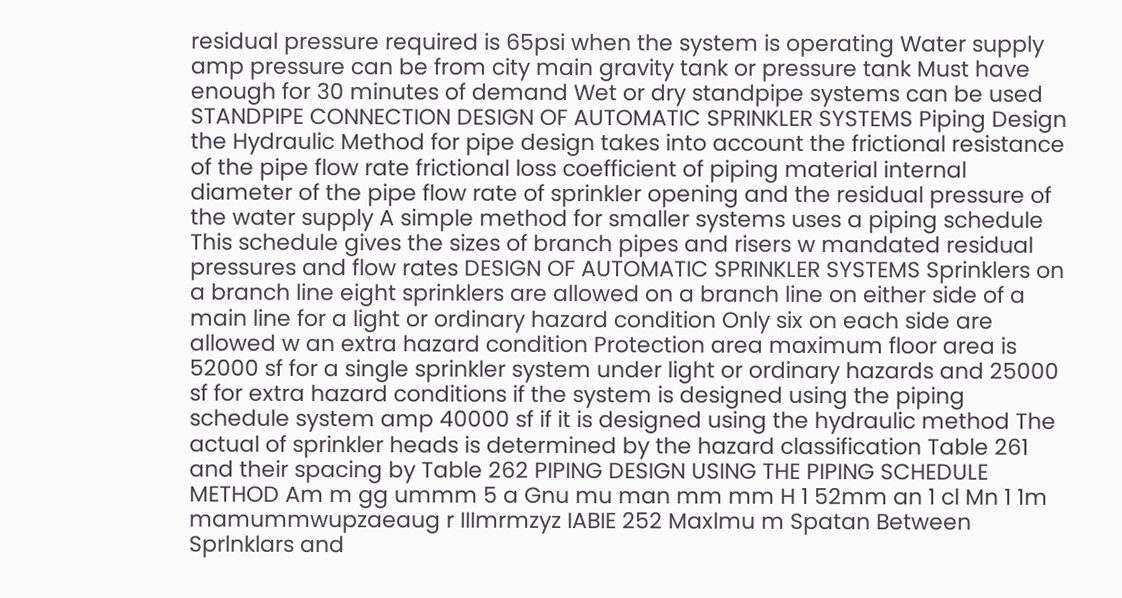residual pressure required is 65psi when the system is operating Water supply amp pressure can be from city main gravity tank or pressure tank Must have enough for 30 minutes of demand Wet or dry standpipe systems can be used STANDPIPE CONNECTION DESIGN OF AUTOMATIC SPRINKLER SYSTEMS Piping Design the Hydraulic Method for pipe design takes into account the frictional resistance of the pipe flow rate frictional loss coefficient of piping material internal diameter of the pipe flow rate of sprinkler opening and the residual pressure of the water supply A simple method for smaller systems uses a piping schedule This schedule gives the sizes of branch pipes and risers w mandated residual pressures and flow rates DESIGN OF AUTOMATIC SPRINKLER SYSTEMS Sprinklers on a branch line eight sprinklers are allowed on a branch line on either side of a main line for a light or ordinary hazard condition Only six on each side are allowed w an extra hazard condition Protection area maximum floor area is 52000 sf for a single sprinkler system under light or ordinary hazards and 25000 sf for extra hazard conditions if the system is designed using the piping schedule system amp 40000 sf if it is designed using the hydraulic method The actual of sprinkler heads is determined by the hazard classification Table 261 and their spacing by Table 262 PIPING DESIGN USING THE PIPING SCHEDULE METHOD Am m gg ummm 5 a Gnu mu man mm mm H 1 52mm an 1 cl Mn 1 1m mamummwupzaeaug r IIImrmzyz IABIE 252 Maxlmu m Spatan Between Sprlnklars and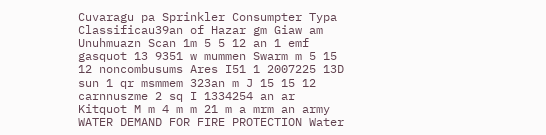Cuvaragu pa Sprinkler Consumpter Typa Classificau39an of Hazar gm Giaw am Unuhmuazn Scan 1m 5 5 12 an 1 emf gasquot 13 9351 w mummen Swarm m 5 15 12 noncombusums Ares I51 1 2007225 13D sun 1 qr msmmem 323an m J 15 15 12 carnnuszme 2 sq I 1334254 an ar Kitquot M m 4 m m 21 m a mrm an army WATER DEMAND FOR FIRE PROTECTION Water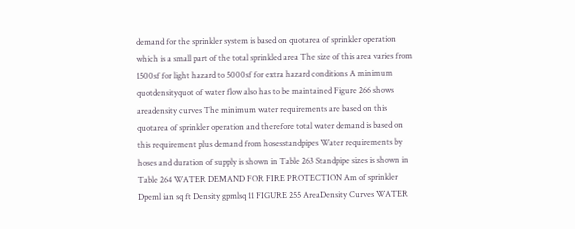demand for the sprinkler system is based on quotarea of sprinkler operation which is a small part of the total sprinkled area The size of this area varies from 1500sf for light hazard to 5000sf for extra hazard conditions A minimum quotdensityquot of water flow also has to be maintained Figure 266 shows areadensity curves The minimum water requirements are based on this quotarea of sprinkler operation and therefore total water demand is based on this requirement plus demand from hosesstandpipes Water requirements by hoses and duration of supply is shown in Table 263 Standpipe sizes is shown in Table 264 WATER DEMAND FOR FIRE PROTECTION Am of sprinkler Dpeml ian sq ft Density gpmlsq 11 FIGURE 255 AreaDensity Curves WATER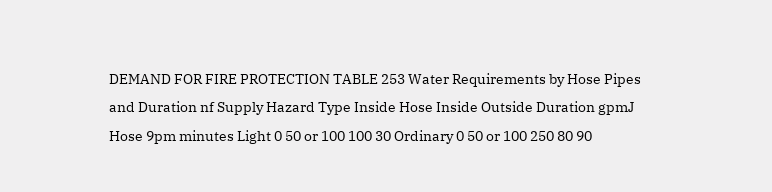DEMAND FOR FIRE PROTECTION TABLE 253 Water Requirements by Hose Pipes and Duration nf Supply Hazard Type Inside Hose Inside Outside Duration gpmJ Hose 9pm minutes Light 0 50 or 100 100 30 Ordinary 0 50 or 100 250 80 90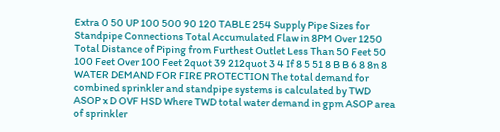Extra 0 50 UP 100 500 90 120 TABLE 254 Supply Pipe Sizes for Standpipe Connections Total Accumulated Flaw in 8PM Over 1250 Total Distance of Piping from Furthest Outlet Less Than 50 Feet 50 100 Feet Over 100 Feet 2quot 39 212quot 3 4 If 8 5 51 8 B B 6 8 8n 8 WATER DEMAND FOR FIRE PROTECTION The total demand for combined sprinkler and standpipe systems is calculated by TWD ASOP x D OVF HSD Where TWD total water demand in gpm ASOP area of sprinkler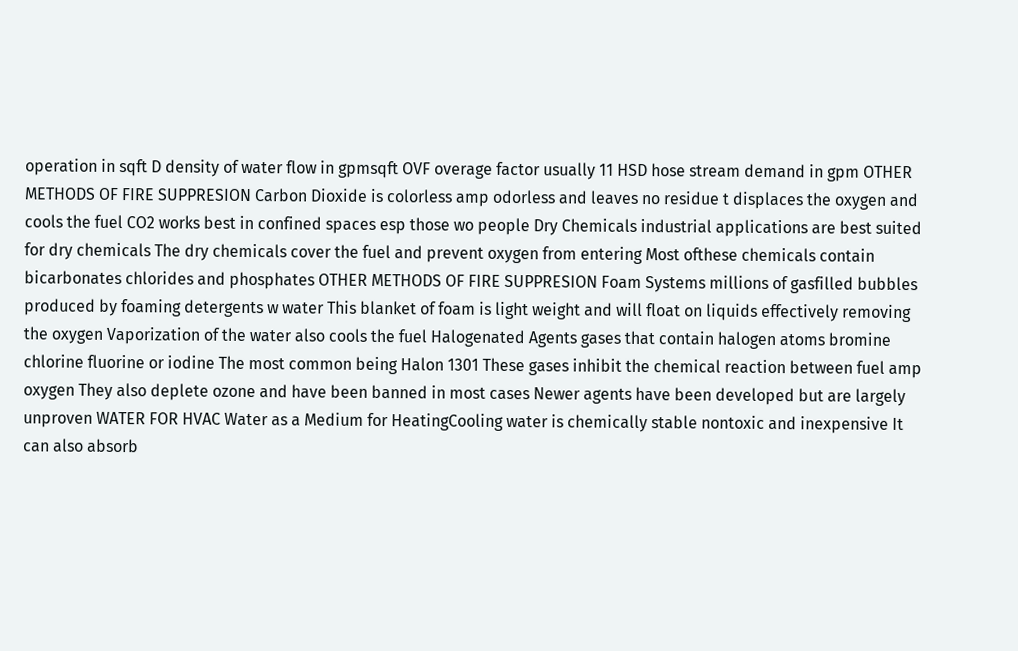operation in sqft D density of water flow in gpmsqft OVF overage factor usually 11 HSD hose stream demand in gpm OTHER METHODS OF FIRE SUPPRESION Carbon Dioxide is colorless amp odorless and leaves no residue t displaces the oxygen and cools the fuel CO2 works best in confined spaces esp those wo people Dry Chemicals industrial applications are best suited for dry chemicals The dry chemicals cover the fuel and prevent oxygen from entering Most ofthese chemicals contain bicarbonates chlorides and phosphates OTHER METHODS OF FIRE SUPPRESION Foam Systems millions of gasfilled bubbles produced by foaming detergents w water This blanket of foam is light weight and will float on liquids effectively removing the oxygen Vaporization of the water also cools the fuel Halogenated Agents gases that contain halogen atoms bromine chlorine fluorine or iodine The most common being Halon 1301 These gases inhibit the chemical reaction between fuel amp oxygen They also deplete ozone and have been banned in most cases Newer agents have been developed but are largely unproven WATER FOR HVAC Water as a Medium for HeatingCooling water is chemically stable nontoxic and inexpensive It can also absorb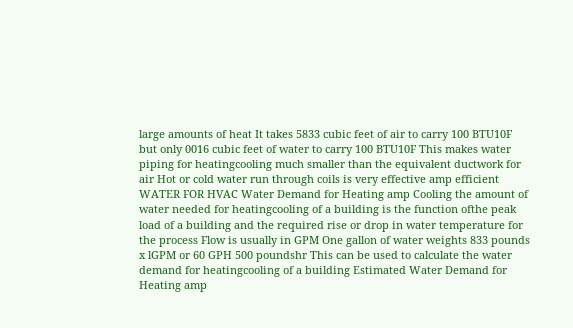large amounts of heat It takes 5833 cubic feet of air to carry 100 BTU10F but only 0016 cubic feet of water to carry 100 BTU10F This makes water piping for heatingcooling much smaller than the equivalent ductwork for air Hot or cold water run through coils is very effective amp efficient WATER FOR HVAC Water Demand for Heating amp Cooling the amount of water needed for heatingcooling of a building is the function ofthe peak load of a building and the required rise or drop in water temperature for the process Flow is usually in GPM One gallon of water weights 833 pounds x lGPM or 60 GPH 500 poundshr This can be used to calculate the water demand for heatingcooling of a building Estimated Water Demand for Heating amp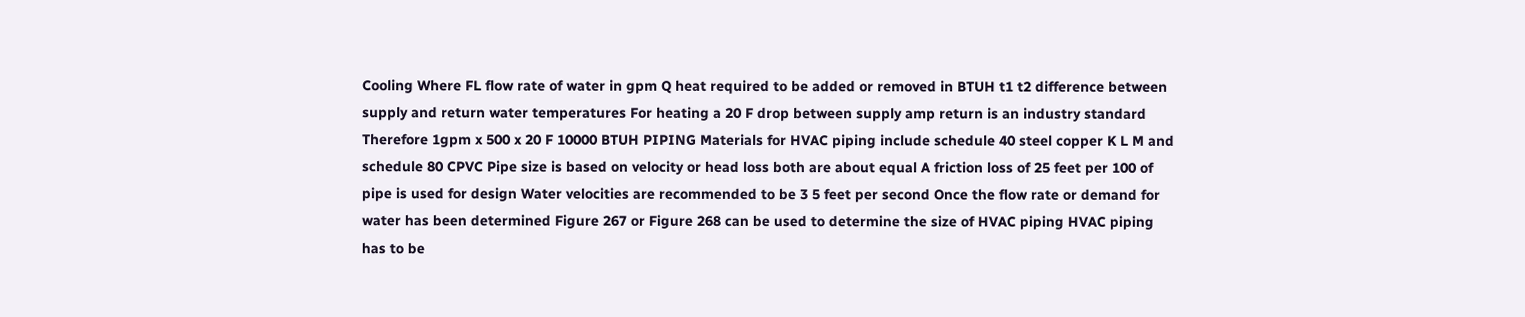Cooling Where FL flow rate of water in gpm Q heat required to be added or removed in BTUH t1 t2 difference between supply and return water temperatures For heating a 20 F drop between supply amp return is an industry standard Therefore 1gpm x 500 x 20 F 10000 BTUH PIPING Materials for HVAC piping include schedule 40 steel copper K L M and schedule 80 CPVC Pipe size is based on velocity or head loss both are about equal A friction loss of 25 feet per 100 of pipe is used for design Water velocities are recommended to be 3 5 feet per second Once the flow rate or demand for water has been determined Figure 267 or Figure 268 can be used to determine the size of HVAC piping HVAC piping has to be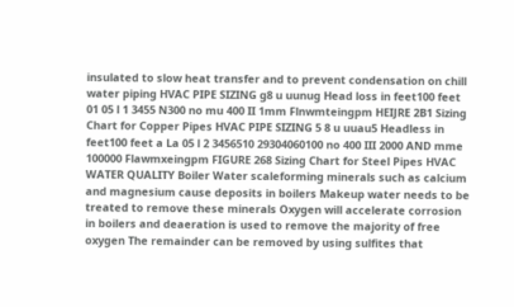insulated to slow heat transfer and to prevent condensation on chill water piping HVAC PIPE SIZING g8 u uunug Head loss in feet100 feet 01 05 l 1 3455 N300 no mu 400 II 1mm Flnwmteingpm HEIJRE 2B1 Sizing Chart for Copper Pipes HVAC PIPE SIZING 5 8 u uuau5 Headless in feet100 feet a La 05 l 2 3456510 29304060100 no 400 III 2000 AND mme 100000 Flawmxeingpm FIGURE 268 Sizing Chart for Steel Pipes HVAC WATER QUALITY Boiler Water scaleforming minerals such as calcium and magnesium cause deposits in boilers Makeup water needs to be treated to remove these minerals Oxygen will accelerate corrosion in boilers and deaeration is used to remove the majority of free oxygen The remainder can be removed by using sulfites that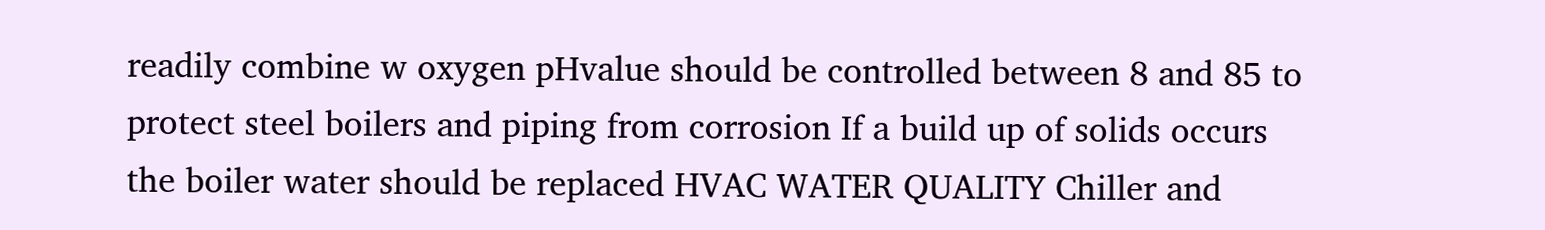readily combine w oxygen pHvalue should be controlled between 8 and 85 to protect steel boilers and piping from corrosion If a build up of solids occurs the boiler water should be replaced HVAC WATER QUALITY Chiller and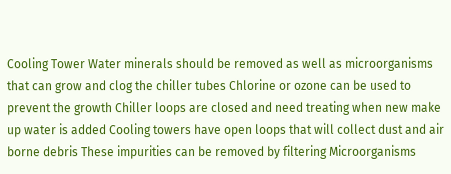Cooling Tower Water minerals should be removed as well as microorganisms that can grow and clog the chiller tubes Chlorine or ozone can be used to prevent the growth Chiller loops are closed and need treating when new make up water is added Cooling towers have open loops that will collect dust and air borne debris These impurities can be removed by filtering Microorganisms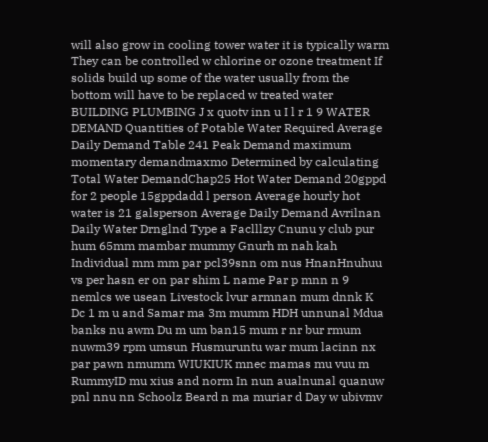will also grow in cooling tower water it is typically warm They can be controlled w chlorine or ozone treatment If solids build up some of the water usually from the bottom will have to be replaced w treated water BUILDING PLUMBING J x quotv inn u I l r 1 9 WATER DEMAND Quantities of Potable Water Required Average Daily Demand Table 241 Peak Demand maximum momentary demandmaxmo Determined by calculating Total Water DemandChap25 Hot Water Demand 20gppd for 2 people 15gppdadd l person Average hourly hot water is 21 galsperson Average Daily Demand Avrilnan Daily Water Drnglnd Type a Faclllzy Cnunu y club pur hum 65mm mambar mummy Gnurh m nah kah Individual mm mm par pcl39snn om nus HnanHnuhuu vs per hasn er on par shim L name Par p mnn n 9 nemlcs we usean Livestock lvur armnan mum dnnk K Dc 1 m u and Samar ma 3m mumm HDH unnunal Mdua banks nu awm Du m um ban15 mum r nr bur rmum nuwm39 rpm umsun Husmuruntu war mum lacinn nx par pawn nmumm WIUKIUK mnec mamas mu vuu m RummyID mu xius and norm In nun aualnunal quanuw pnl nnu nn Schoolz Beard n ma muriar d Day w ubivmv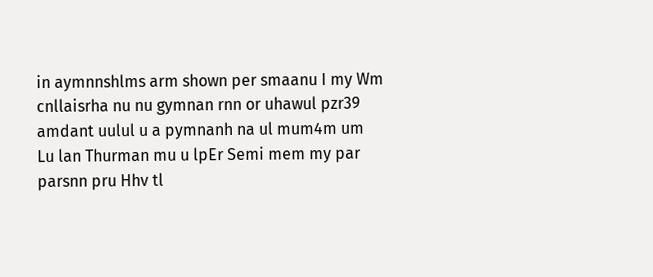in aymnnshlms arm shown per smaanu I my Wm cnllaisrha nu nu gymnan rnn or uhawul pzr39 amdant uulul u a pymnanh na ul mum4m um Lu lan Thurman mu u lpEr Semi mem my par parsnn pru Hhv tl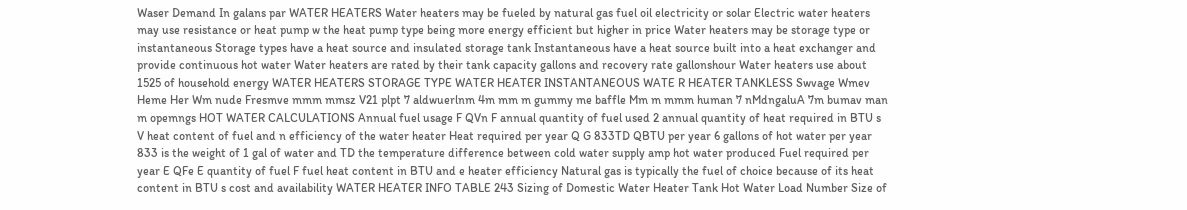Waser Demand In galans par WATER HEATERS Water heaters may be fueled by natural gas fuel oil electricity or solar Electric water heaters may use resistance or heat pump w the heat pump type being more energy efficient but higher in price Water heaters may be storage type or instantaneous Storage types have a heat source and insulated storage tank Instantaneous have a heat source built into a heat exchanger and provide continuous hot water Water heaters are rated by their tank capacity gallons and recovery rate gallonshour Water heaters use about 1525 of household energy WATER HEATERS STORAGE TYPE WATER HEATER INSTANTANEOUS WATE R HEATER TANKLESS Swvage Wmev Heme Her Wm nude Fresmve mmm mmsz V21 plpt 7 aldwuerlnm 4m mm m gummy me baffle Mm m mmm human 7 nMdngaluA 7m bumav man m opemngs HOT WATER CALCULATIONS Annual fuel usage F QVn F annual quantity of fuel used 2 annual quantity of heat required in BTU s V heat content of fuel and n efficiency of the water heater Heat required per year Q G 833TD QBTU per year 6 gallons of hot water per year 833 is the weight of 1 gal of water and TD the temperature difference between cold water supply amp hot water produced Fuel required per year E QFe E quantity of fuel F fuel heat content in BTU and e heater efficiency Natural gas is typically the fuel of choice because of its heat content in BTU s cost and availability WATER HEATER INFO TABLE 243 Sizing of Domestic Water Heater Tank Hot Water Load Number Size of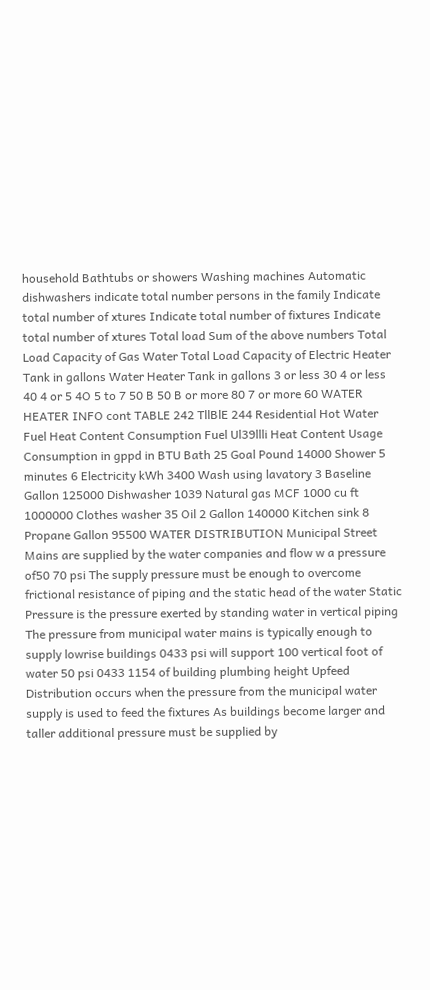household Bathtubs or showers Washing machines Automatic dishwashers indicate total number persons in the family Indicate total number of xtures Indicate total number of fixtures Indicate total number of xtures Total load Sum of the above numbers Total Load Capacity of Gas Water Total Load Capacity of Electric Heater Tank in gallons Water Heater Tank in gallons 3 or less 30 4 or less 40 4 or 5 4O 5 to 7 50 B 50 B or more 80 7 or more 60 WATER HEATER INFO cont TABLE 242 TllBlE 244 Residential Hot Water Fuel Heat Content Consumption Fuel Ul39llli Heat Content Usage Consumption in gppd in BTU Bath 25 Goal Pound 14000 Shower 5 minutes 6 Electricity kWh 3400 Wash using lavatory 3 Baseline Gallon 125000 Dishwasher 1039 Natural gas MCF 1000 cu ft 1000000 Clothes washer 35 Oil 2 Gallon 140000 Kitchen sink 8 Propane Gallon 95500 WATER DISTRIBUTION Municipal Street Mains are supplied by the water companies and flow w a pressure of50 70 psi The supply pressure must be enough to overcome frictional resistance of piping and the static head of the water Static Pressure is the pressure exerted by standing water in vertical piping The pressure from municipal water mains is typically enough to supply lowrise buildings 0433 psi will support 100 vertical foot of water 50 psi 0433 1154 of building plumbing height Upfeed Distribution occurs when the pressure from the municipal water supply is used to feed the fixtures As buildings become larger and taller additional pressure must be supplied by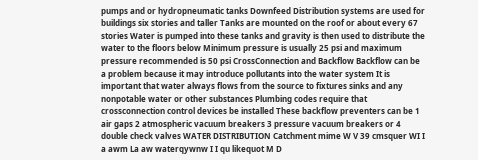pumps and or hydropneumatic tanks Downfeed Distribution systems are used for buildings six stories and taller Tanks are mounted on the roof or about every 67 stories Water is pumped into these tanks and gravity is then used to distribute the water to the floors below Minimum pressure is usually 25 psi and maximum pressure recommended is 50 psi CrossConnection and Backflow Backflow can be a problem because it may introduce pollutants into the water system It is important that water always flows from the source to fixtures sinks and any nonpotable water or other substances Plumbing codes require that crossconnection control devices be installed These backflow preventers can be 1 air gaps 2 atmospheric vacuum breakers 3 pressure vacuum breakers or 4 double check valves WATER DISTRIBUTION Catchment mime W V 39 cmsquer WI I a awm La aw waterqywnw I I qu likequot M D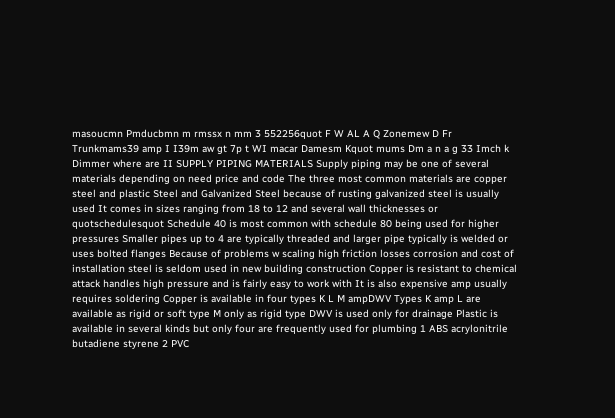masoucmn Pmducbmn m rmssx n mm 3 552256quot F W AL A Q Zonemew D Fr Trunkmams39 amp I I39m aw gt 7p t WI macar Damesm Kquot mums Dm a n a g 33 Imch k Dimmer where are II SUPPLY PIPING MATERIALS Supply piping may be one of several materials depending on need price and code The three most common materials are copper steel and plastic Steel and Galvanized Steel because of rusting galvanized steel is usually used It comes in sizes ranging from 18 to 12 and several wall thicknesses or quotschedulesquot Schedule 40 is most common with schedule 80 being used for higher pressures Smaller pipes up to 4 are typically threaded and larger pipe typically is welded or uses bolted flanges Because of problems w scaling high friction losses corrosion and cost of installation steel is seldom used in new building construction Copper is resistant to chemical attack handles high pressure and is fairly easy to work with It is also expensive amp usually requires soldering Copper is available in four types K L M ampDWV Types K amp L are available as rigid or soft type M only as rigid type DWV is used only for drainage Plastic is available in several kinds but only four are frequently used for plumbing 1 ABS acrylonitrile butadiene styrene 2 PVC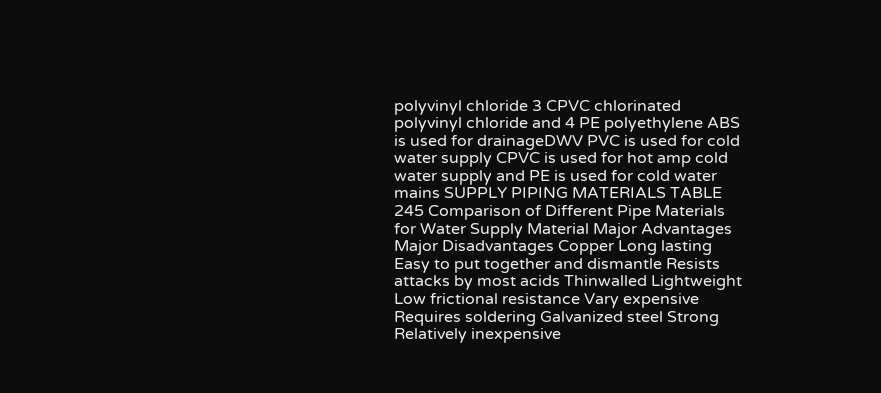polyvinyl chloride 3 CPVC chlorinated polyvinyl chloride and 4 PE polyethylene ABS is used for drainageDWV PVC is used for cold water supply CPVC is used for hot amp cold water supply and PE is used for cold water mains SUPPLY PIPING MATERIALS TABLE 245 Comparison of Different Pipe Materials for Water Supply Material Major Advantages Major Disadvantages Copper Long lasting Easy to put together and dismantle Resists attacks by most acids Thinwalled Lightweight Low frictional resistance Vary expensive Requires soldering Galvanized steel Strong Relatively inexpensive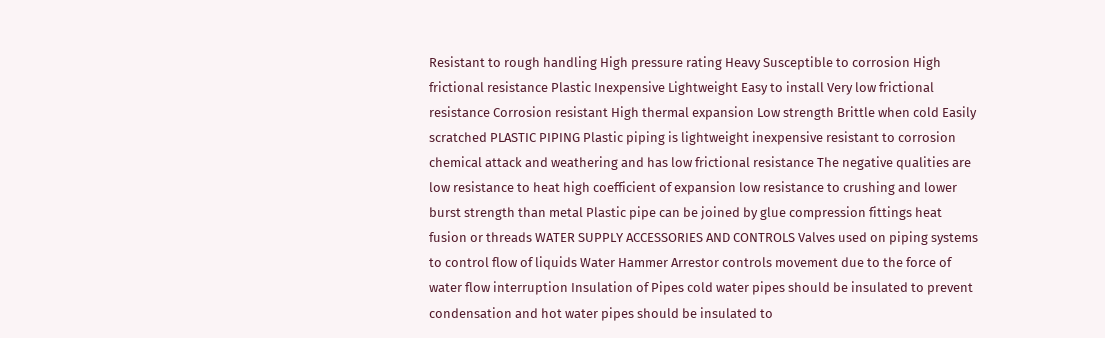Resistant to rough handling High pressure rating Heavy Susceptible to corrosion High frictional resistance Plastic Inexpensive Lightweight Easy to install Very low frictional resistance Corrosion resistant High thermal expansion Low strength Brittle when cold Easily scratched PLASTIC PIPING Plastic piping is lightweight inexpensive resistant to corrosion chemical attack and weathering and has low frictional resistance The negative qualities are low resistance to heat high coefficient of expansion low resistance to crushing and lower burst strength than metal Plastic pipe can be joined by glue compression fittings heat fusion or threads WATER SUPPLY ACCESSORIES AND CONTROLS Valves used on piping systems to control flow of liquids Water Hammer Arrestor controls movement due to the force of water flow interruption Insulation of Pipes cold water pipes should be insulated to prevent condensation and hot water pipes should be insulated to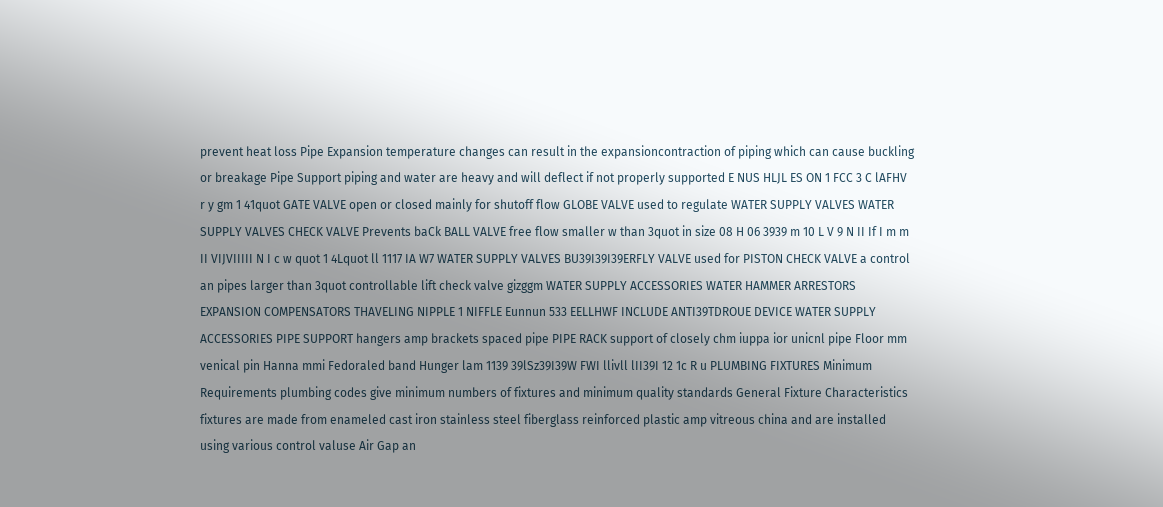prevent heat loss Pipe Expansion temperature changes can result in the expansioncontraction of piping which can cause buckling or breakage Pipe Support piping and water are heavy and will deflect if not properly supported E NUS HLJL ES ON 1 FCC 3 C lAFHV r y gm 1 41quot GATE VALVE open or closed mainly for shutoff flow GLOBE VALVE used to regulate WATER SUPPLY VALVES WATER SUPPLY VALVES CHECK VALVE Prevents baCk BALL VALVE free flow smaller w than 3quot in size 08 H 06 3939 m 10 L V 9 N II If I m m II VIJVIIIII N I c w quot 1 4Lquot ll 1117 IA W7 WATER SUPPLY VALVES BU39I39I39ERFLY VALVE used for PISTON CHECK VALVE a control an pipes larger than 3quot controllable lift check valve gizggm WATER SUPPLY ACCESSORIES WATER HAMMER ARRESTORS EXPANSION COMPENSATORS THAVELING NIPPLE 1 NIFFLE Eunnun 533 EELLHWF INCLUDE ANTI39TDROUE DEVICE WATER SUPPLY ACCESSORIES PIPE SUPPORT hangers amp brackets spaced pipe PIPE RACK support of closely chm iuppa ior unicnl pipe Floor mm venical pin Hanna mmi Fedoraled band Hunger lam 1139 39lSz39I39W FWI llivll lII39I 12 1c R u PLUMBING FIXTURES Minimum Requirements plumbing codes give minimum numbers of fixtures and minimum quality standards General Fixture Characteristics fixtures are made from enameled cast iron stainless steel fiberglass reinforced plastic amp vitreous china and are installed using various control valuse Air Gap an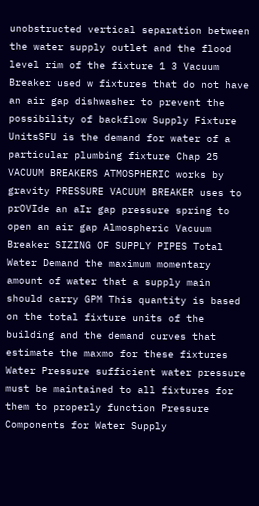unobstructed vertical separation between the water supply outlet and the flood level rim of the fixture 1 3 Vacuum Breaker used w fixtures that do not have an air gap dishwasher to prevent the possibility of backflow Supply Fixture UnitsSFU is the demand for water of a particular plumbing fixture Chap 25 VACUUM BREAKERS ATMOSPHERIC works by gravity PRESSURE VACUUM BREAKER uses to prOVIde an aIr gap pressure spring to open an air gap Almospheric Vacuum Breaker SIZING OF SUPPLY PIPES Total Water Demand the maximum momentary amount of water that a supply main should carry GPM This quantity is based on the total fixture units of the building and the demand curves that estimate the maxmo for these fixtures Water Pressure sufficient water pressure must be maintained to all fixtures for them to properly function Pressure Components for Water Supply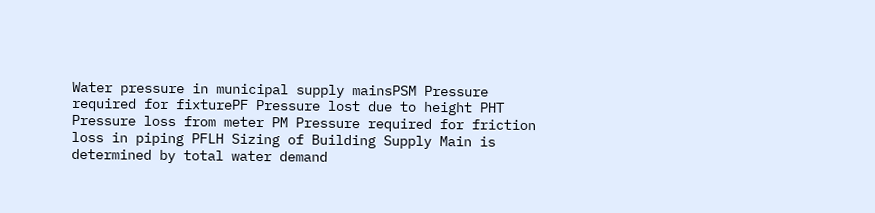Water pressure in municipal supply mainsPSM Pressure required for fixturePF Pressure lost due to height PHT Pressure loss from meter PM Pressure required for friction loss in piping PFLH Sizing of Building Supply Main is determined by total water demand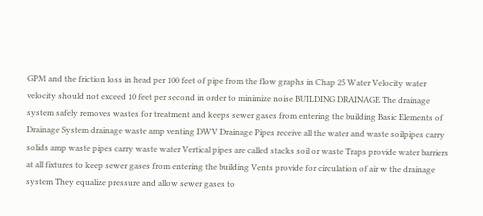GPM and the friction loss in head per 100 feet of pipe from the flow graphs in Chap 25 Water Velocity water velocity should not exceed 10 feet per second in order to minimize noise BUILDING DRAINAGE The drainage system safely removes wastes for treatment and keeps sewer gases from entering the building Basic Elements of Drainage System drainage waste amp venting DWV Drainage Pipes receive all the water and waste soilpipes carry solids amp waste pipes carry waste water Vertical pipes are called stacks soil or waste Traps provide water barriers at all fixtures to keep sewer gases from entering the building Vents provide for circulation of air w the drainage system They equalize pressure and allow sewer gases to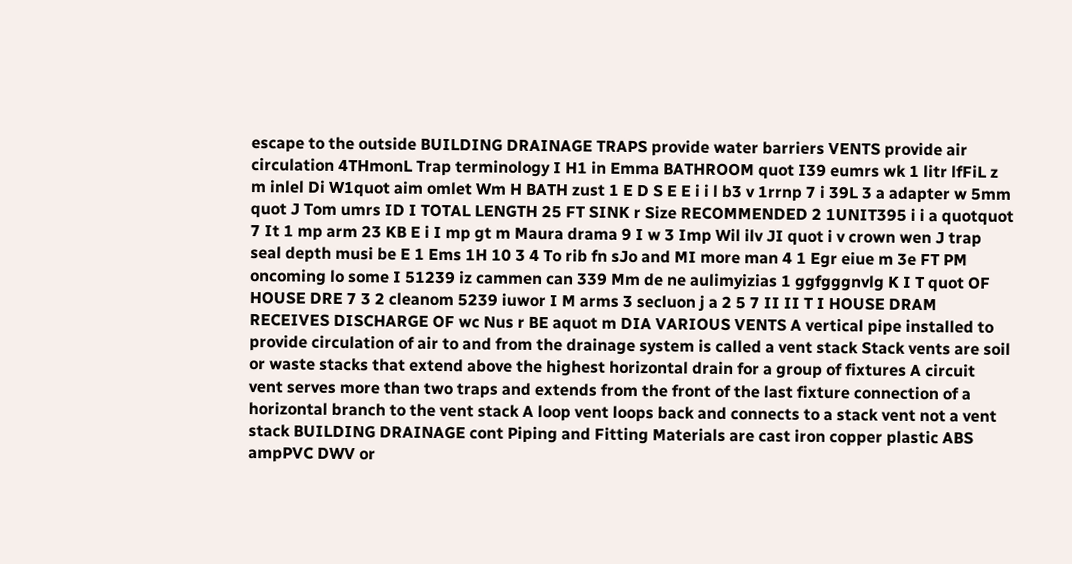escape to the outside BUILDING DRAINAGE TRAPS provide water barriers VENTS provide air circulation 4THmonL Trap terminology I H1 in Emma BATHROOM quot I39 eumrs wk 1 litr lfFiL z m inlel Di W1quot aim omlet Wm H BATH zust 1 E D S E E i i l b3 v 1rrnp 7 i 39L 3 a adapter w 5mm quot J Tom umrs ID I TOTAL LENGTH 25 FT SINK r Size RECOMMENDED 2 1UNIT395 i i a quotquot 7 It 1 mp arm 23 KB E i I mp gt m Maura drama 9 I w 3 Imp Wil ilv JI quot i v crown wen J trap seal depth musi be E 1 Ems 1H 10 3 4 To rib fn sJo and MI more man 4 1 Egr eiue m 3e FT PM oncoming lo some I 51239 iz cammen can 339 Mm de ne aulimyizias 1 ggfgggnvlg K I T quot OF HOUSE DRE 7 3 2 cleanom 5239 iuwor I M arms 3 secluon j a 2 5 7 II II T I HOUSE DRAM RECEIVES DISCHARGE OF wc Nus r BE aquot m DIA VARIOUS VENTS A vertical pipe installed to provide circulation of air to and from the drainage system is called a vent stack Stack vents are soil or waste stacks that extend above the highest horizontal drain for a group of fixtures A circuit vent serves more than two traps and extends from the front of the last fixture connection of a horizontal branch to the vent stack A loop vent loops back and connects to a stack vent not a vent stack BUILDING DRAINAGE cont Piping and Fitting Materials are cast iron copper plastic ABS ampPVC DWV or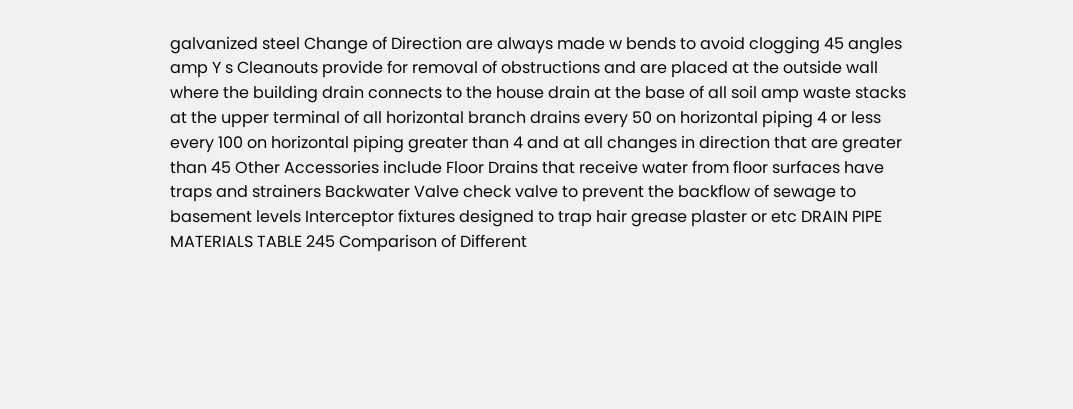galvanized steel Change of Direction are always made w bends to avoid clogging 45 angles amp Y s Cleanouts provide for removal of obstructions and are placed at the outside wall where the building drain connects to the house drain at the base of all soil amp waste stacks at the upper terminal of all horizontal branch drains every 50 on horizontal piping 4 or less every 100 on horizontal piping greater than 4 and at all changes in direction that are greater than 45 Other Accessories include Floor Drains that receive water from floor surfaces have traps and strainers Backwater Valve check valve to prevent the backflow of sewage to basement levels Interceptor fixtures designed to trap hair grease plaster or etc DRAIN PIPE MATERIALS TABLE 245 Comparison of Different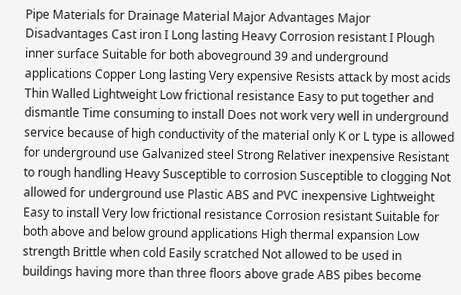Pipe Materials for Drainage Material Major Advantages Major Disadvantages Cast iron I Long lasting Heavy Corrosion resistant I Plough inner surface Suitable for both aboveground 39 and underground applications Copper Long lasting Very expensive Resists attack by most acids Thin Walled Lightweight Low frictional resistance Easy to put together and dismantle Time consuming to install Does not work very well in underground service because of high conductivity of the material only K or L type is allowed for underground use Galvanized steel Strong Relativer inexpensive Resistant to rough handling Heavy Susceptible to corrosion Susceptible to clogging Not allowed for underground use Plastic ABS and PVC inexpensive Lightweight Easy to install Very low frictional resistance Corrosion resistant Suitable for both above and below ground applications High thermal expansion Low strength Brittle when cold Easily scratched Not allowed to be used in buildings having more than three floors above grade ABS pibes become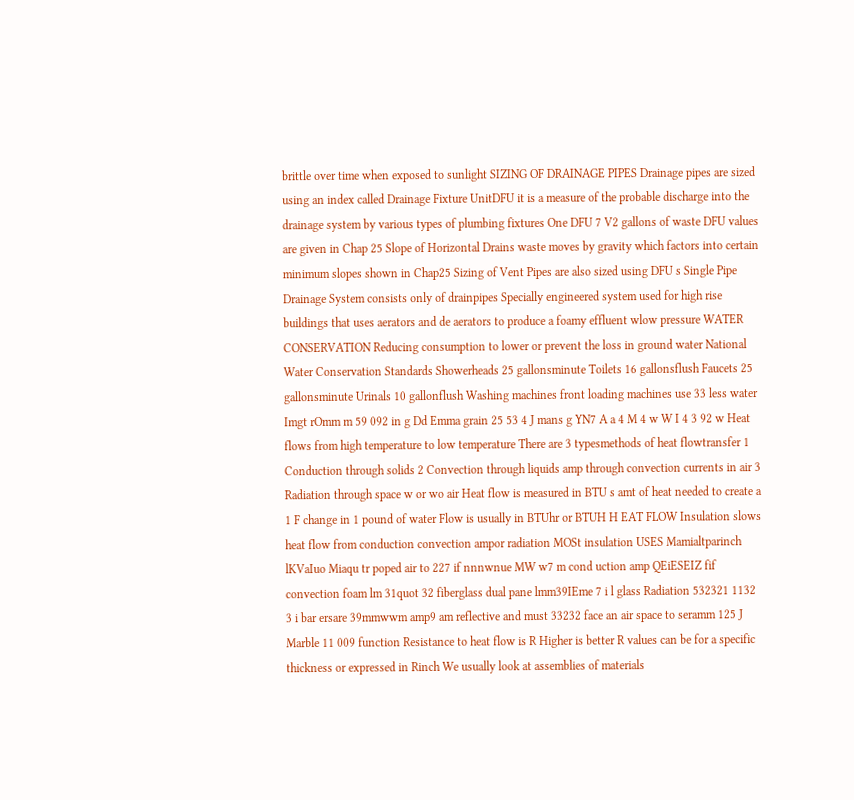brittle over time when exposed to sunlight SIZING OF DRAINAGE PIPES Drainage pipes are sized using an index called Drainage Fixture UnitDFU it is a measure of the probable discharge into the drainage system by various types of plumbing fixtures One DFU 7 V2 gallons of waste DFU values are given in Chap 25 Slope of Horizontal Drains waste moves by gravity which factors into certain minimum slopes shown in Chap25 Sizing of Vent Pipes are also sized using DFU s Single Pipe Drainage System consists only of drainpipes Specially engineered system used for high rise buildings that uses aerators and de aerators to produce a foamy effluent wlow pressure WATER CONSERVATION Reducing consumption to lower or prevent the loss in ground water National Water Conservation Standards Showerheads 25 gallonsminute Toilets 16 gallonsflush Faucets 25 gallonsminute Urinals 10 gallonflush Washing machines front loading machines use 33 less water Imgt rOmm m 59 092 in g Dd Emma grain 25 53 4 J mans g YN7 A a 4 M 4 w W I 4 3 92 w Heat flows from high temperature to low temperature There are 3 typesmethods of heat flowtransfer 1 Conduction through solids 2 Convection through liquids amp through convection currents in air 3 Radiation through space w or wo air Heat flow is measured in BTU s amt of heat needed to create a 1 F change in 1 pound of water Flow is usually in BTUhr or BTUH H EAT FLOW Insulation slows heat flow from conduction convection ampor radiation MOSt insulation USES Mamialtparinch lKVaIuo Miaqu tr poped air to 227 if nnnwnue MW w7 m cond uction amp QEiESEIZ fif convection foam lm 31quot 32 fiberglass dual pane lmm39IEme 7 i l glass Radiation 532321 1132 3 i bar ersare 39mmwwm amp9 am reflective and must 33232 face an air space to seramm 125 J Marble 11 009 function Resistance to heat flow is R Higher is better R values can be for a specific thickness or expressed in Rinch We usually look at assemblies of materials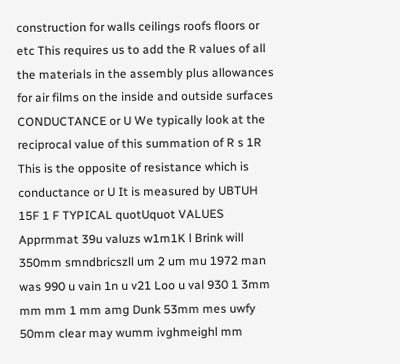construction for walls ceilings roofs floors or etc This requires us to add the R values of all the materials in the assembly plus allowances for air films on the inside and outside surfaces CONDUCTANCE or U We typically look at the reciprocal value of this summation of R s 1R This is the opposite of resistance which is conductance or U It is measured by UBTUH 15F 1 F TYPICAL quotUquot VALUES Apprmmat 39u valuzs w1m1K l Brink will 350mm smndbricszll um 2 um mu 1972 man was 990 u vain 1n u v21 Loo u val 930 1 3mm mm mm 1 mm amg Dunk 53mm mes uwfy 50mm clear may wumm ivghmeighl mm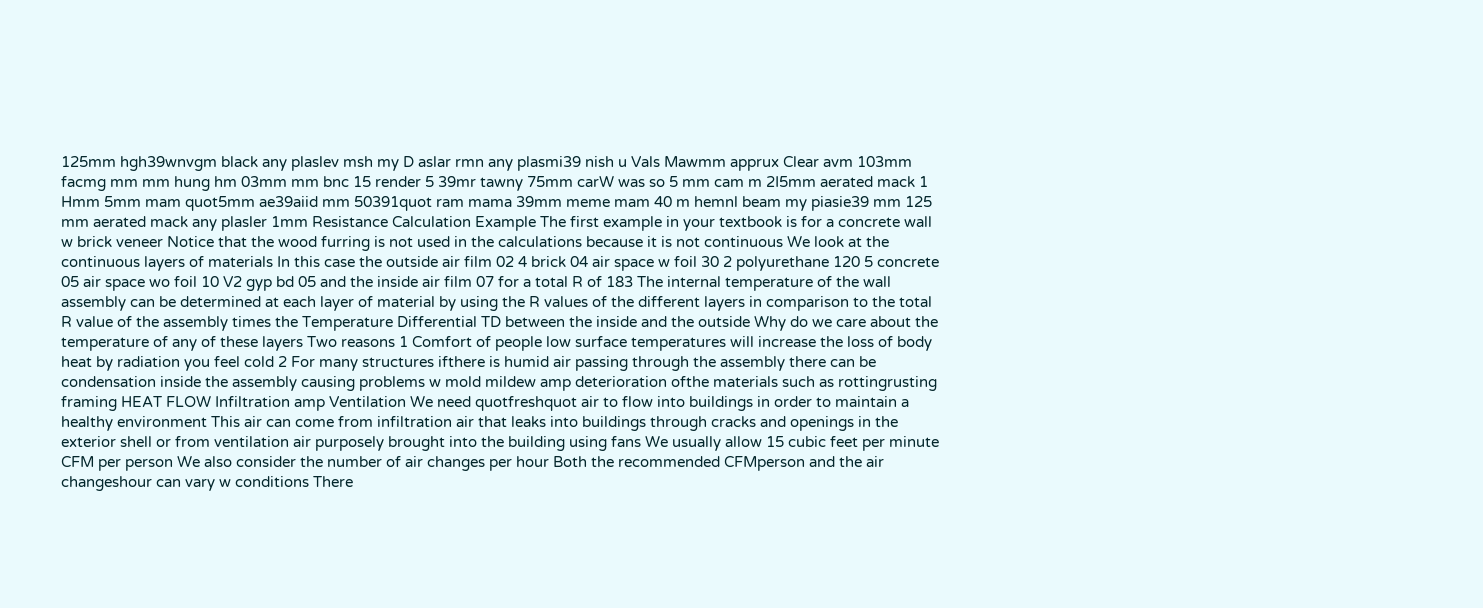125mm hgh39wnvgm black any plaslev msh my D aslar rmn any plasmi39 nish u Vals Mawmm apprux Clear avm 103mm facmg mm mm hung hm 03mm mm bnc 15 render 5 39mr tawny 75mm carW was so 5 mm cam m 2I5mm aerated mack 1 Hmm 5mm mam quot5mm ae39aiid mm 50391quot ram mama 39mm meme mam 40 m hemnl beam my piasie39 mm 125 mm aerated mack any plasler 1mm Resistance Calculation Example The first example in your textbook is for a concrete wall w brick veneer Notice that the wood furring is not used in the calculations because it is not continuous We look at the continuous layers of materials In this case the outside air film 02 4 brick 04 air space w foil 30 2 polyurethane 120 5 concrete 05 air space wo foil 10 V2 gyp bd 05 and the inside air film 07 for a total R of 183 The internal temperature of the wall assembly can be determined at each layer of material by using the R values of the different layers in comparison to the total R value of the assembly times the Temperature Differential TD between the inside and the outside Why do we care about the temperature of any of these layers Two reasons 1 Comfort of people low surface temperatures will increase the loss of body heat by radiation you feel cold 2 For many structures ifthere is humid air passing through the assembly there can be condensation inside the assembly causing problems w mold mildew amp deterioration ofthe materials such as rottingrusting framing HEAT FLOW Infiltration amp Ventilation We need quotfreshquot air to flow into buildings in order to maintain a healthy environment This air can come from infiltration air that leaks into buildings through cracks and openings in the exterior shell or from ventilation air purposely brought into the building using fans We usually allow 15 cubic feet per minute CFM per person We also consider the number of air changes per hour Both the recommended CFMperson and the air changeshour can vary w conditions There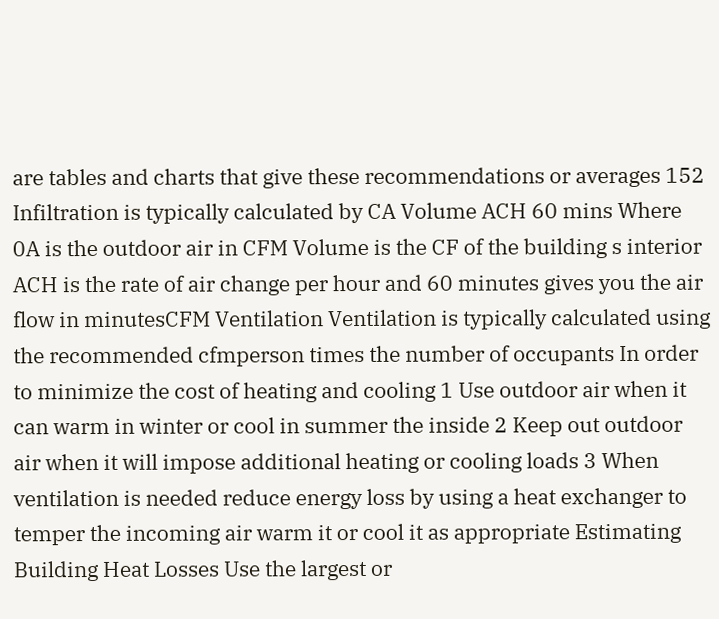are tables and charts that give these recommendations or averages 152 Infiltration is typically calculated by CA Volume ACH 60 mins Where 0A is the outdoor air in CFM Volume is the CF of the building s interior ACH is the rate of air change per hour and 60 minutes gives you the air flow in minutesCFM Ventilation Ventilation is typically calculated using the recommended cfmperson times the number of occupants In order to minimize the cost of heating and cooling 1 Use outdoor air when it can warm in winter or cool in summer the inside 2 Keep out outdoor air when it will impose additional heating or cooling loads 3 When ventilation is needed reduce energy loss by using a heat exchanger to temper the incoming air warm it or cool it as appropriate Estimating Building Heat Losses Use the largest or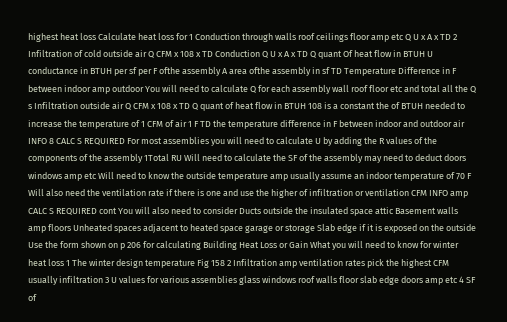highest heat loss Calculate heat loss for 1 Conduction through walls roof ceilings floor amp etc Q U x A x TD 2 Infiltration of cold outside air Q CFM x 108 x TD Conduction Q U x A x TD Q quant Of heat flow in BTUH U conductance in BTUH per sf per F ofthe assembly A area ofthe assembly in sf TD Temperature Difference in F between indoor amp outdoor You will need to calculate Q for each assembly wall roof floor etc and total all the Q s Infiltration outside air Q CFM x 108 x TD Q quant of heat flow in BTUH 108 is a constant the of BTUH needed to increase the temperature of 1 CFM of air 1 F TD the temperature difference in F between indoor and outdoor air INFO 8 CALC S REQUIRED For most assemblies you will need to calculate U by adding the R values of the components of the assembly 1Total RU Will need to calculate the SF of the assembly may need to deduct doors windows amp etc Will need to know the outside temperature amp usually assume an indoor temperature of 70 F Will also need the ventilation rate if there is one and use the higher of infiltration or ventilation CFM INFO amp CALC S REQUIRED cont You will also need to consider Ducts outside the insulated space attic Basement walls amp floors Unheated spaces adjacent to heated space garage or storage Slab edge if it is exposed on the outside Use the form shown on p 206 for calculating Building Heat Loss or Gain What you will need to know for winter heat loss 1 The winter design temperature Fig 158 2 Infiltration amp ventilation rates pick the highest CFM usually infiltration 3 U values for various assemblies glass windows roof walls floor slab edge doors amp etc 4 SF of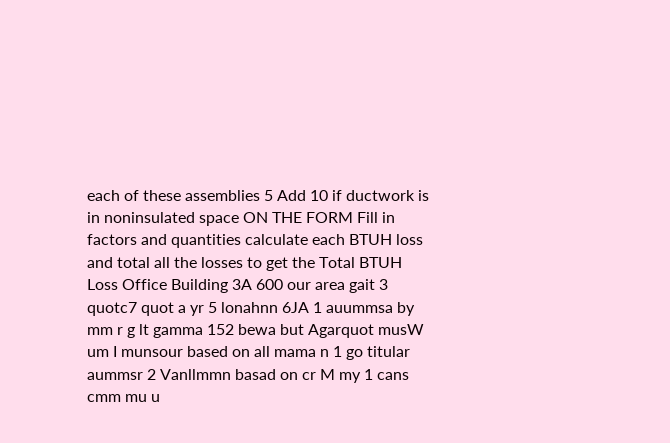each of these assemblies 5 Add 10 if ductwork is in noninsulated space ON THE FORM Fill in factors and quantities calculate each BTUH loss and total all the losses to get the Total BTUH Loss Office Building 3A 600 our area gait 3 quotc7 quot a yr 5 lonahnn 6JA 1 auummsa by mm r g lt gamma 152 bewa but Agarquot musW um I munsour based on all mama n 1 go titular aummsr 2 Vanllmmn basad on cr M my 1 cans cmm mu u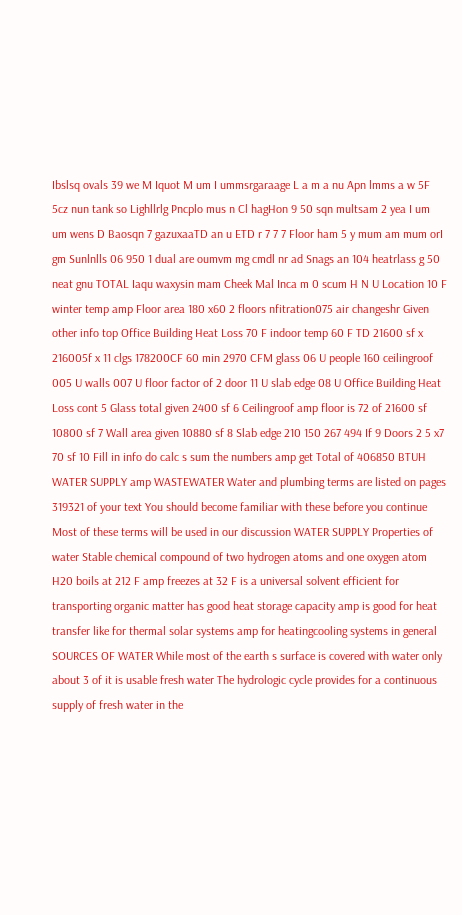Ibslsq ovals 39 we M Iquot M um I ummsrgaraage L a m a nu Apn lmms a w 5F 5cz nun tank so Lighllrlg Pncplo mus n Cl hagHon 9 50 sqn multsam 2 yea I um um wens D Baosqn 7 gazuxaaTD an u ETD r 7 7 7 Floor ham 5 y mum am mum orI gm Sunlnlls 06 950 1 dual are oumvm mg cmdl nr ad Snags an 104 heatrlass g 50 neat gnu TOTAL Iaqu waxysin mam Cheek Mal Inca m 0 scum H N U Location 10 F winter temp amp Floor area 180 x60 2 floors nfitration075 air changeshr Given other info top Office Building Heat Loss 70 F indoor temp 60 F TD 21600 sf x 216005f x 11 clgs 178200CF 60 min 2970 CFM glass 06 U people 160 ceilingroof 005 U walls 007 U floor factor of 2 door 11 U slab edge 08 U Office Building Heat Loss cont 5 Glass total given 2400 sf 6 Ceilingroof amp floor is 72 of 21600 sf 10800 sf 7 Wall area given 10880 sf 8 Slab edge 210 150 267 494 If 9 Doors 2 5 x7 70 sf 10 Fill in info do calc s sum the numbers amp get Total of 406850 BTUH WATER SUPPLY amp WASTEWATER Water and plumbing terms are listed on pages 319321 of your text You should become familiar with these before you continue Most of these terms will be used in our discussion WATER SUPPLY Properties of water Stable chemical compound of two hydrogen atoms and one oxygen atom H20 boils at 212 F amp freezes at 32 F is a universal solvent efficient for transporting organic matter has good heat storage capacity amp is good for heat transfer like for thermal solar systems amp for heatingcooling systems in general SOURCES OF WATER While most of the earth s surface is covered with water only about 3 of it is usable fresh water The hydrologic cycle provides for a continuous supply of fresh water in the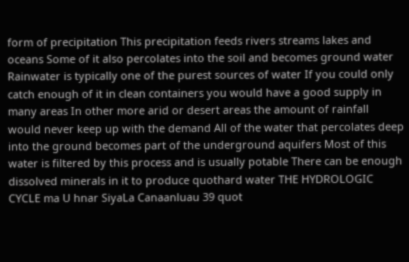form of precipitation This precipitation feeds rivers streams lakes and oceans Some of it also percolates into the soil and becomes ground water Rainwater is typically one of the purest sources of water If you could only catch enough of it in clean containers you would have a good supply in many areas In other more arid or desert areas the amount of rainfall would never keep up with the demand All of the water that percolates deep into the ground becomes part of the underground aquifers Most of this water is filtered by this process and is usually potable There can be enough dissolved minerals in it to produce quothard water THE HYDROLOGIC CYCLE ma U hnar SiyaLa Canaanluau 39 quot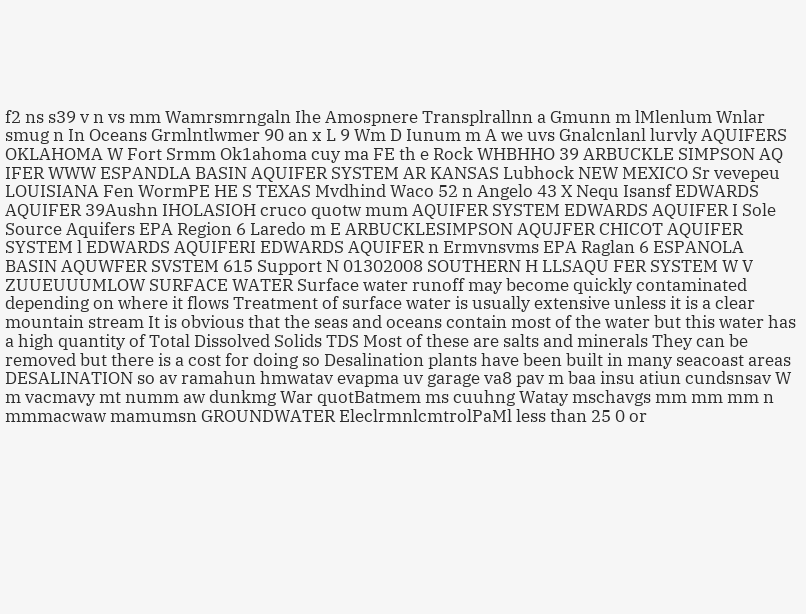f2 ns s39 v n vs mm Wamrsmrngaln Ihe Amospnere Transplrallnn a Gmunn m lMlenlum Wnlar smug n In Oceans Grmlntlwmer 90 an x L 9 Wm D Iunum m A we uvs Gnalcnlanl lurvly AQUIFERS OKLAHOMA W Fort Srmm Ok1ahoma cuy ma FE th e Rock WHBHHO 39 ARBUCKLE SIMPSON AQ IFER WWW ESPANDLA BASIN AQUIFER SYSTEM AR KANSAS Lubhock NEW MEXICO Sr vevepeu LOUISIANA Fen WormPE HE S TEXAS Mvdhind Waco 52 n Angelo 43 X Nequ Isansf EDWARDS AQUIFER 39Aushn IHOLASIOH cruco quotw mum AQUIFER SYSTEM EDWARDS AQUIFER I Sole Source Aquifers EPA Region 6 Laredo m E ARBUCKLESIMPSON AQUJFER CHICOT AQUIFER SYSTEM l EDWARDS AQUIFERI EDWARDS AQUIFER n Ermvnsvms EPA Raglan 6 ESPANOLA BASIN AQUWFER SVSTEM 615 Support N 01302008 SOUTHERN H LLSAQU FER SYSTEM W V ZUUEUUUMLOW SURFACE WATER Surface water runoff may become quickly contaminated depending on where it flows Treatment of surface water is usually extensive unless it is a clear mountain stream It is obvious that the seas and oceans contain most of the water but this water has a high quantity of Total Dissolved Solids TDS Most of these are salts and minerals They can be removed but there is a cost for doing so Desalination plants have been built in many seacoast areas DESALINATION so av ramahun hmwatav evapma uv garage va8 pav m baa insu atiun cundsnsav W m vacmavy mt numm aw dunkmg War quotBatmem ms cuuhng Watay mschavgs mm mm mm n mmmacwaw mamumsn GROUNDWATER EleclrmnlcmtrolPaMl less than 25 0 or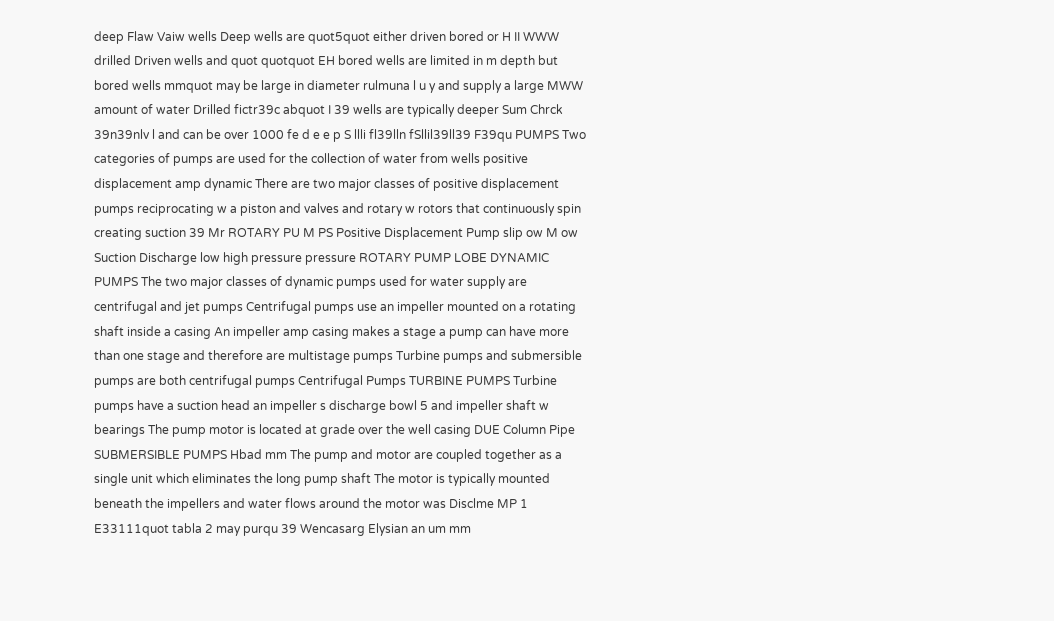deep Flaw Vaiw wells Deep wells are quot5quot either driven bored or H II WWW drilled Driven wells and quot quotquot EH bored wells are limited in m depth but bored wells mmquot may be large in diameter rulmuna l u y and supply a large MWW amount of water Drilled fictr39c abquot I 39 wells are typically deeper Sum Chrck 39n39nlv l and can be over 1000 fe d e e p S llli fl39lln fSllil39ll39 F39qu PUMPS Two categories of pumps are used for the collection of water from wells positive displacement amp dynamic There are two major classes of positive displacement pumps reciprocating w a piston and valves and rotary w rotors that continuously spin creating suction 39 Mr ROTARY PU M PS Positive Displacement Pump slip ow M ow Suction Discharge low high pressure pressure ROTARY PUMP LOBE DYNAMIC PUMPS The two major classes of dynamic pumps used for water supply are centrifugal and jet pumps Centrifugal pumps use an impeller mounted on a rotating shaft inside a casing An impeller amp casing makes a stage a pump can have more than one stage and therefore are multistage pumps Turbine pumps and submersible pumps are both centrifugal pumps Centrifugal Pumps TURBINE PUMPS Turbine pumps have a suction head an impeller s discharge bowl 5 and impeller shaft w bearings The pump motor is located at grade over the well casing DUE Column Pipe SUBMERSIBLE PUMPS Hbad mm The pump and motor are coupled together as a single unit which eliminates the long pump shaft The motor is typically mounted beneath the impellers and water flows around the motor was Disclme MP 1 E33111quot tabla 2 may purqu 39 Wencasarg Elysian an um mm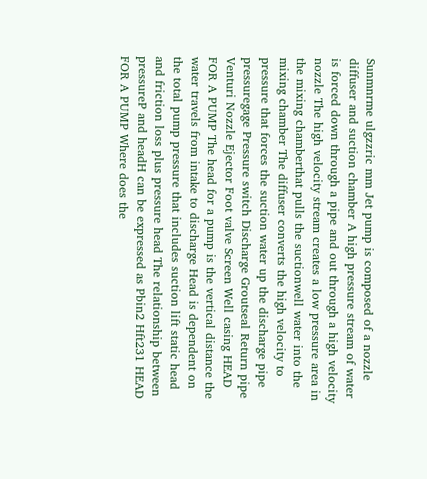Sunmnrme ulgzzric mm Jet pump is composed of a nozzle diffuser and suction chamber A high pressure stream of water is forced down through a pipe and out through a high velocity nozzle The high velocity stream creates a low pressure area in the mixing chamberthat pulls the suctionwell water into the mixing chamber The diffuser converts the high velocity to pressure that forces the suction water up the discharge pipe pressuregage Pressure switch Discharge Groutseal Return pipe Venturi Nozzle Ejector Foot valve Screen Well casing HEAD FOR A PUMP The head for a pump is the vertical distance the water travels from intake to discharge Head is dependent on the total pump pressure that includes suction lift static head and friction loss plus pressure head The relationship between pressureP and headH can be expressed as Pbin2 Hft231 HEAD FOR A PUMP Where does the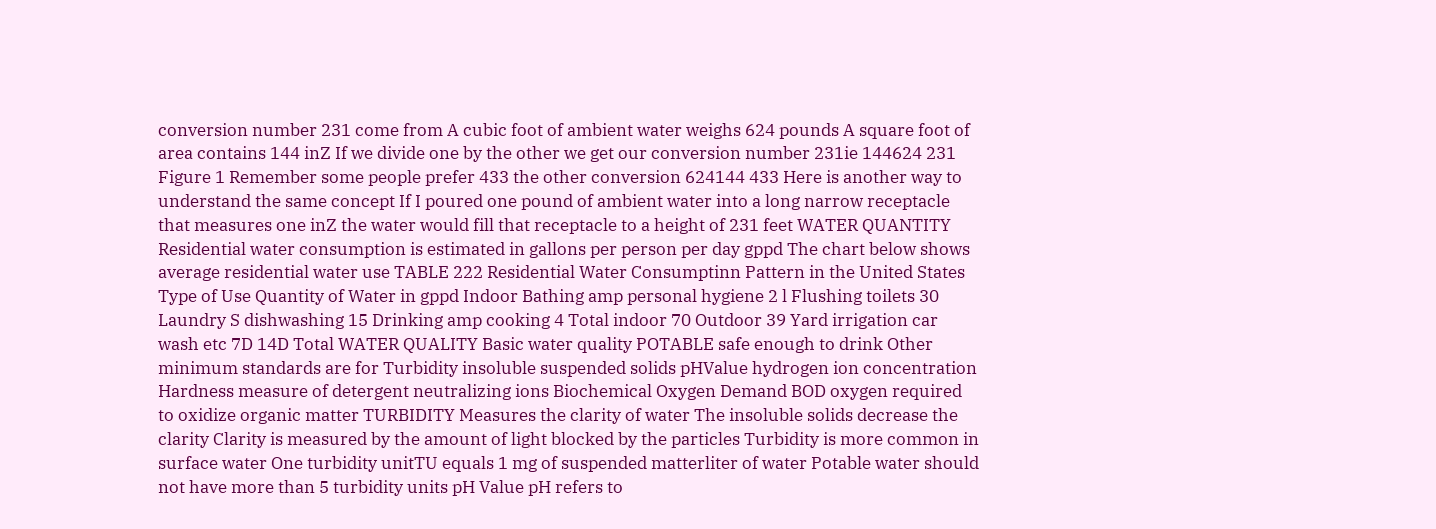conversion number 231 come from A cubic foot of ambient water weighs 624 pounds A square foot of area contains 144 inZ If we divide one by the other we get our conversion number 231ie 144624 231 Figure 1 Remember some people prefer 433 the other conversion 624144 433 Here is another way to understand the same concept If I poured one pound of ambient water into a long narrow receptacle that measures one inZ the water would fill that receptacle to a height of 231 feet WATER QUANTITY Residential water consumption is estimated in gallons per person per day gppd The chart below shows average residential water use TABLE 222 Residential Water Consumptinn Pattern in the United States Type of Use Quantity of Water in gppd Indoor Bathing amp personal hygiene 2 l Flushing toilets 30 Laundry S dishwashing 15 Drinking amp cooking 4 Total indoor 70 Outdoor 39 Yard irrigation car wash etc 7D 14D Total WATER QUALITY Basic water quality POTABLE safe enough to drink Other minimum standards are for Turbidity insoluble suspended solids pHValue hydrogen ion concentration Hardness measure of detergent neutralizing ions Biochemical Oxygen Demand BOD oxygen required to oxidize organic matter TURBIDITY Measures the clarity of water The insoluble solids decrease the clarity Clarity is measured by the amount of light blocked by the particles Turbidity is more common in surface water One turbidity unitTU equals 1 mg of suspended matterliter of water Potable water should not have more than 5 turbidity units pH Value pH refers to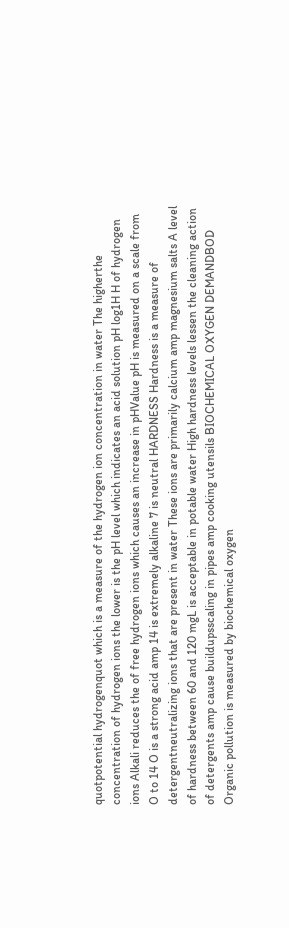quotpotential hydrogenquot which is a measure of the hydrogen ion concentration in water The higherthe concentration of hydrogen ions the lower is the pH level which indicates an acid solution pH log1H H of hydrogen ions Alkali reduces the of free hydrogen ions which causes an increase in pHValue pH is measured on a scale from O to 14 O is a strong acid amp 14 is extremely alkaline 7 is neutral HARDNESS Hardness is a measure of detergentneutralizing ions that are present in water These ions are primarily calcium amp magnesium salts A level of hardness between 60 and 120 mgL is acceptable in potable water High hardness levels lessen the cleaning action of detergents amp cause buildupsscaling in pipes amp cooking utensils BIOCHEMICAL OXYGEN DEMANDBOD Organic pollution is measured by biochemical oxygen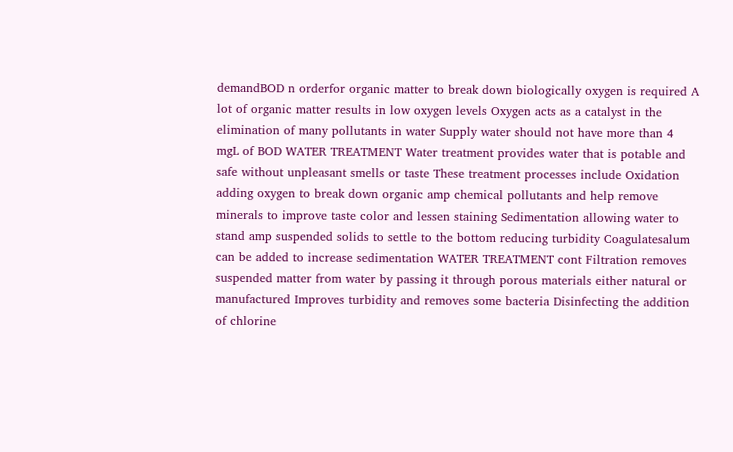demandBOD n orderfor organic matter to break down biologically oxygen is required A lot of organic matter results in low oxygen levels Oxygen acts as a catalyst in the elimination of many pollutants in water Supply water should not have more than 4 mgL of BOD WATER TREATMENT Water treatment provides water that is potable and safe without unpleasant smells or taste These treatment processes include Oxidation adding oxygen to break down organic amp chemical pollutants and help remove minerals to improve taste color and lessen staining Sedimentation allowing water to stand amp suspended solids to settle to the bottom reducing turbidity Coagulatesalum can be added to increase sedimentation WATER TREATMENT cont Filtration removes suspended matter from water by passing it through porous materials either natural or manufactured Improves turbidity and removes some bacteria Disinfecting the addition of chlorine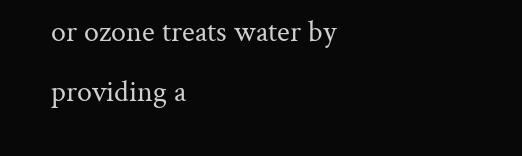or ozone treats water by providing a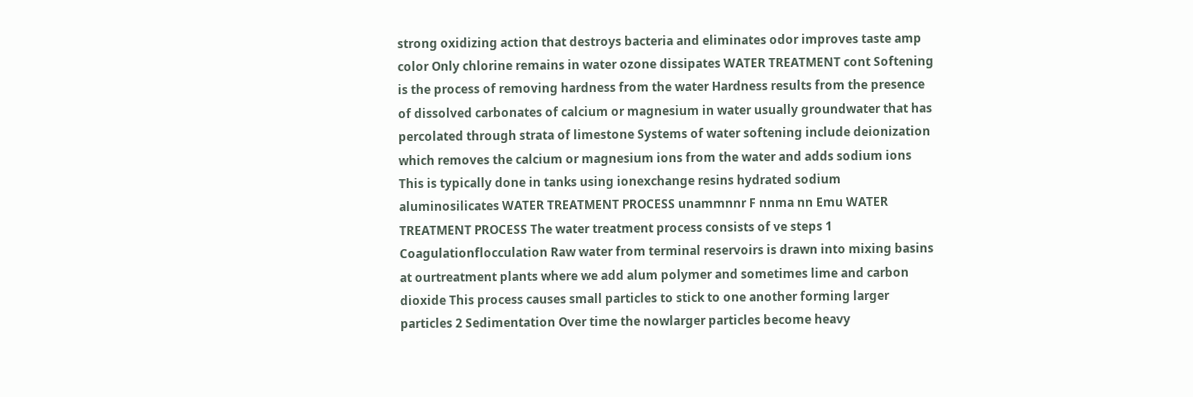strong oxidizing action that destroys bacteria and eliminates odor improves taste amp color Only chlorine remains in water ozone dissipates WATER TREATMENT cont Softening is the process of removing hardness from the water Hardness results from the presence of dissolved carbonates of calcium or magnesium in water usually groundwater that has percolated through strata of limestone Systems of water softening include deionization which removes the calcium or magnesium ions from the water and adds sodium ions This is typically done in tanks using ionexchange resins hydrated sodium aluminosilicates WATER TREATMENT PROCESS unammnnr F nnma nn Emu WATER TREATMENT PROCESS The water treatment process consists of ve steps 1 Coagulationflocculation Raw water from terminal reservoirs is drawn into mixing basins at ourtreatment plants where we add alum polymer and sometimes lime and carbon dioxide This process causes small particles to stick to one another forming larger particles 2 Sedimentation Over time the nowlarger particles become heavy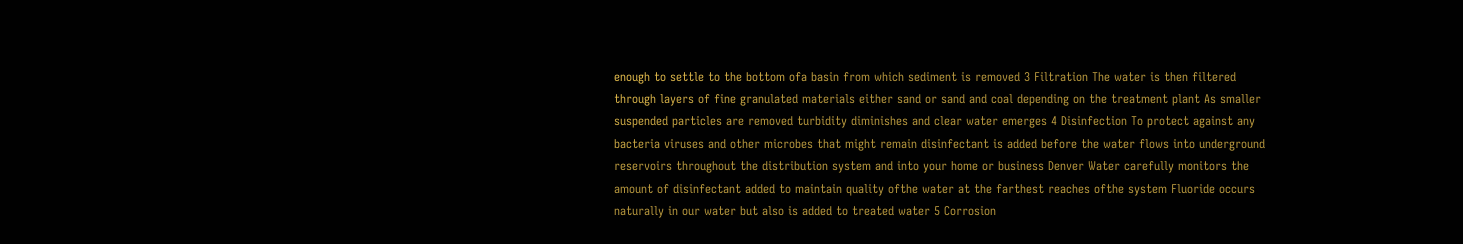enough to settle to the bottom ofa basin from which sediment is removed 3 Filtration The water is then filtered through layers of fine granulated materials either sand or sand and coal depending on the treatment plant As smaller suspended particles are removed turbidity diminishes and clear water emerges 4 Disinfection To protect against any bacteria viruses and other microbes that might remain disinfectant is added before the water flows into underground reservoirs throughout the distribution system and into your home or business Denver Water carefully monitors the amount of disinfectant added to maintain quality ofthe water at the farthest reaches ofthe system Fluoride occurs naturally in our water but also is added to treated water 5 Corrosion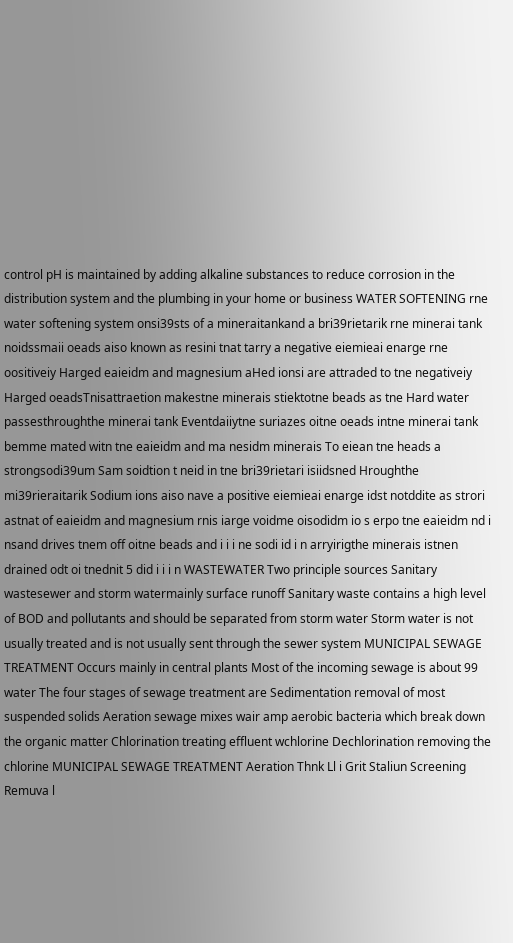control pH is maintained by adding alkaline substances to reduce corrosion in the distribution system and the plumbing in your home or business WATER SOFTENING rne water softening system onsi39sts of a mineraitankand a bri39rietarik rne minerai tank noidssmaii oeads aiso known as resini tnat tarry a negative eiemieai enarge rne oositiveiy Harged eaieidm and magnesium aHed ionsi are attraded to tne negativeiy Harged oeadsTnisattraetion makestne minerais stiektotne beads as tne Hard water passesthroughthe minerai tank Eventdaiiytne suriazes oitne oeads intne minerai tank bemme mated witn tne eaieidm and ma nesidm minerais To eiean tne heads a strongsodi39um Sam soidtion t neid in tne bri39rietari isiidsned Hroughthe mi39rieraitarik Sodium ions aiso nave a positive eiemieai enarge idst notddite as strori astnat of eaieidm and magnesium rnis iarge voidme oisodidm io s erpo tne eaieidm nd i nsand drives tnem off oitne beads and i i i ne sodi id i n arryirigthe minerais istnen drained odt oi tnednit 5 did i i i n WASTEWATER Two principle sources Sanitary wastesewer and storm watermainly surface runoff Sanitary waste contains a high level of BOD and pollutants and should be separated from storm water Storm water is not usually treated and is not usually sent through the sewer system MUNICIPAL SEWAGE TREATMENT Occurs mainly in central plants Most of the incoming sewage is about 99 water The four stages of sewage treatment are Sedimentation removal of most suspended solids Aeration sewage mixes wair amp aerobic bacteria which break down the organic matter Chlorination treating effluent wchlorine Dechlorination removing the chlorine MUNICIPAL SEWAGE TREATMENT Aeration Thnk Ll i Grit Staliun Screening Remuva l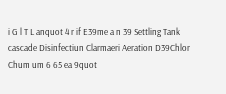i G l T L anquot 4 r if E39me a n 39 Settling Tank cascade Disinfectiun Clarmaeri Aeration D39Chlor Chum um 6 65 ea 9quot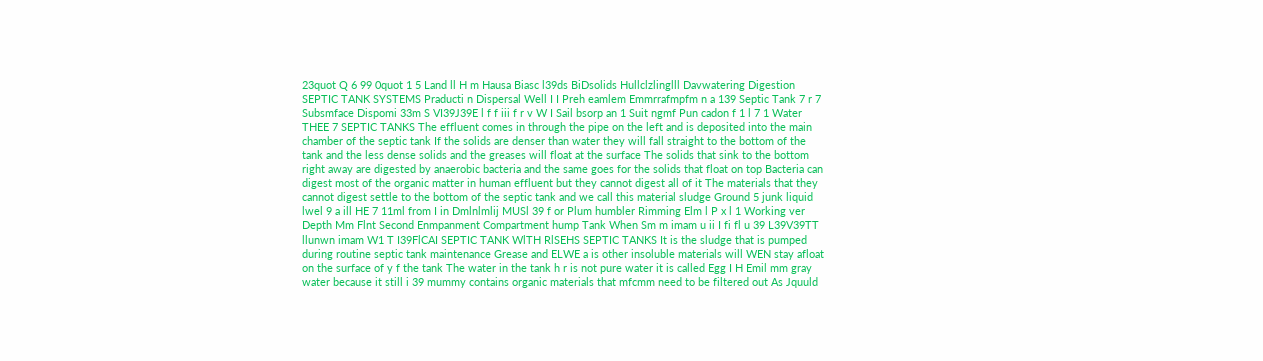23quot Q 6 99 0quot 1 5 Land ll H m Hausa Biasc l39ds BiDsolids Hullclzlinglll Davwatering Digestion SEPTIC TANK SYSTEMS Praducti n Dispersal Well I I Preh eamlem Emmrrafmpfm n a 139 Septic Tank 7 r 7 Subsmface Dispomi 33m S VI39J39E l f f iii f r v W I Sail bsorp an 1 Suit ngmf Pun cadon f 1 l 7 1 Water THEE 7 SEPTIC TANKS The effluent comes in through the pipe on the left and is deposited into the main chamber of the septic tank If the solids are denser than water they will fall straight to the bottom of the tank and the less dense solids and the greases will float at the surface The solids that sink to the bottom right away are digested by anaerobic bacteria and the same goes for the solids that float on top Bacteria can digest most of the organic matter in human effluent but they cannot digest all of it The materials that they cannot digest settle to the bottom of the septic tank and we call this material sludge Ground 5 junk liquid lwel 9 a ill HE 7 11ml from I in Dmlnlmlij MUSl 39 f or Plum humbler Rimming Elm l P x l 1 Working ver Depth Mm Flnt Second Enmpanment Compartment hump Tank When Sm m imam u ii I fi fl u 39 L39V39TT llunwn imam W1 T I39FlCAI SEPTIC TANK WlTH RlSEHS SEPTIC TANKS It is the sludge that is pumped during routine septic tank maintenance Grease and ELWE a is other insoluble materials will WEN stay afloat on the surface of y f the tank The water in the tank h r is not pure water it is called Egg I H Emil mm gray water because it still i 39 mummy contains organic materials that mfcmm need to be filtered out As Jquuld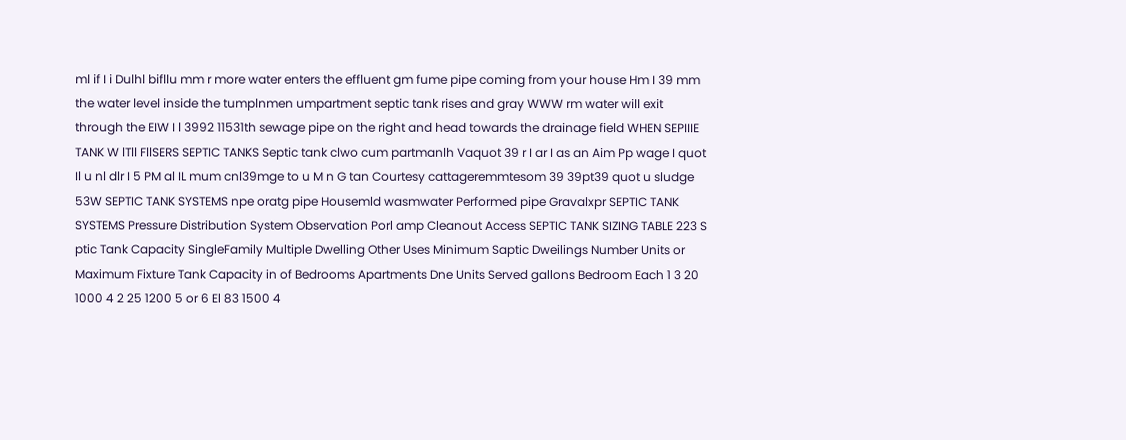ml if I i Dulhl bifllu mm r more water enters the effluent gm fume pipe coming from your house Hm I 39 mm the water level inside the tumplnmen umpartment septic tank rises and gray WWW rm water will exit through the EIW I l 3992 11531th sewage pipe on the right and head towards the drainage field WHEN SEPIIIE TANK W lTll FllSERS SEPTIC TANKS Septic tank clwo cum partmanlh Vaquot 39 r I ar I as an Aim Pp wage I quot Il u nl dlr I 5 PM al IL mum cnl39mge to u M n G tan Courtesy cattageremmtesom 39 39pt39 quot u sludge 53W SEPTIC TANK SYSTEMS npe oratg pipe Housemld wasmwater Performed pipe Gravalxpr SEPTIC TANK SYSTEMS Pressure Distribution System Observation Porl amp Cleanout Access SEPTIC TANK SIZING TABLE 223 S ptic Tank Capacity SingleFamily Multiple Dwelling Other Uses Minimum Saptic Dweilings Number Units or Maximum Fixture Tank Capacity in of Bedrooms Apartments Dne Units Served gallons Bedroom Each 1 3 20 1000 4 2 25 1200 5 or 6 El 83 1500 4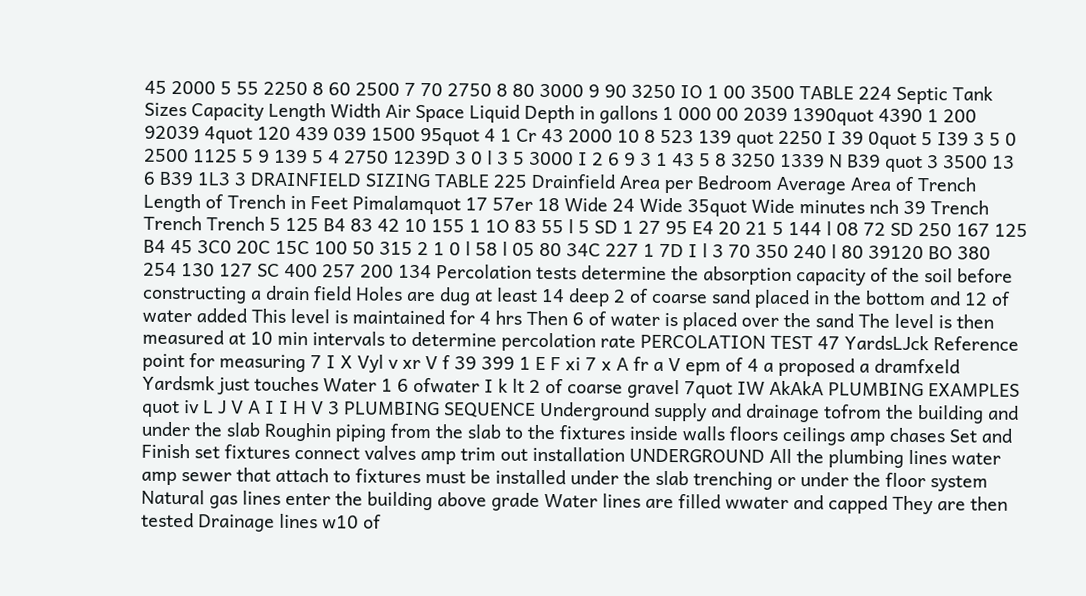45 2000 5 55 2250 8 60 2500 7 70 2750 8 80 3000 9 90 3250 IO 1 00 3500 TABLE 224 Septic Tank Sizes Capacity Length Width Air Space Liquid Depth in gallons 1 000 00 2039 1390quot 4390 1 200 92039 4quot 120 439 039 1500 95quot 4 1 Cr 43 2000 10 8 523 139 quot 2250 I 39 0quot 5 I39 3 5 0 2500 1125 5 9 139 5 4 2750 1239D 3 0 l 3 5 3000 I 2 6 9 3 1 43 5 8 3250 1339 N B39 quot 3 3500 13 6 B39 1L3 3 DRAINFIELD SIZING TABLE 225 Drainfield Area per Bedroom Average Area of Trench Length of Trench in Feet Pimalamquot 17 57er 18 Wide 24 Wide 35quot Wide minutes nch 39 Trench Trench Trench 5 125 B4 83 42 10 155 1 1O 83 55 l 5 SD 1 27 95 E4 20 21 5 144 l 08 72 SD 250 167 125 B4 45 3C0 20C 15C 100 50 315 2 1 0 l 58 l 05 80 34C 227 1 7D I l 3 70 350 240 l 80 39120 BO 380 254 130 127 SC 400 257 200 134 Percolation tests determine the absorption capacity of the soil before constructing a drain field Holes are dug at least 14 deep 2 of coarse sand placed in the bottom and 12 of water added This level is maintained for 4 hrs Then 6 of water is placed over the sand The level is then measured at 10 min intervals to determine percolation rate PERCOLATION TEST 47 YardsLJck Reference point for measuring 7 I X Vyl v xr V f 39 399 1 E F xi 7 x A fr a V epm of 4 a proposed a dramfxeld Yardsmk just touches Water 1 6 ofwater I k lt 2 of coarse gravel 7quot IW AkAkA PLUMBING EXAMPLES quot iv L J V A I I H V 3 PLUMBING SEQUENCE Underground supply and drainage tofrom the building and under the slab Roughin piping from the slab to the fixtures inside walls floors ceilings amp chases Set and Finish set fixtures connect valves amp trim out installation UNDERGROUND All the plumbing lines water amp sewer that attach to fixtures must be installed under the slab trenching or under the floor system Natural gas lines enter the building above grade Water lines are filled wwater and capped They are then tested Drainage lines w10 of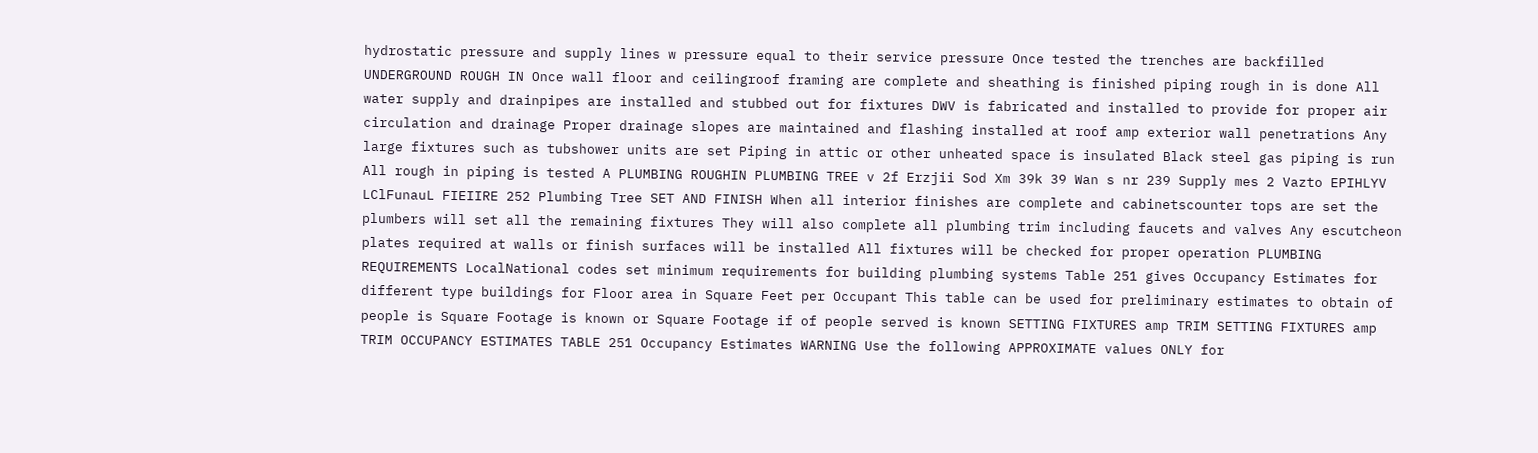hydrostatic pressure and supply lines w pressure equal to their service pressure Once tested the trenches are backfilled UNDERGROUND ROUGH IN Once wall floor and ceilingroof framing are complete and sheathing is finished piping rough in is done All water supply and drainpipes are installed and stubbed out for fixtures DWV is fabricated and installed to provide for proper air circulation and drainage Proper drainage slopes are maintained and flashing installed at roof amp exterior wall penetrations Any large fixtures such as tubshower units are set Piping in attic or other unheated space is insulated Black steel gas piping is run All rough in piping is tested A PLUMBING ROUGHIN PLUMBING TREE v 2f Erzjii Sod Xm 39k 39 Wan s nr 239 Supply mes 2 Vazto EPIHLYV LClFunauL FIEIIRE 252 Plumbing Tree SET AND FINISH When all interior finishes are complete and cabinetscounter tops are set the plumbers will set all the remaining fixtures They will also complete all plumbing trim including faucets and valves Any escutcheon plates required at walls or finish surfaces will be installed All fixtures will be checked for proper operation PLUMBING REQUIREMENTS LocalNational codes set minimum requirements for building plumbing systems Table 251 gives Occupancy Estimates for different type buildings for Floor area in Square Feet per Occupant This table can be used for preliminary estimates to obtain of people is Square Footage is known or Square Footage if of people served is known SETTING FIXTURES amp TRIM SETTING FIXTURES amp TRIM OCCUPANCY ESTIMATES TABLE 251 Occupancy Estimates WARNING Use the following APPROXIMATE values ONLY for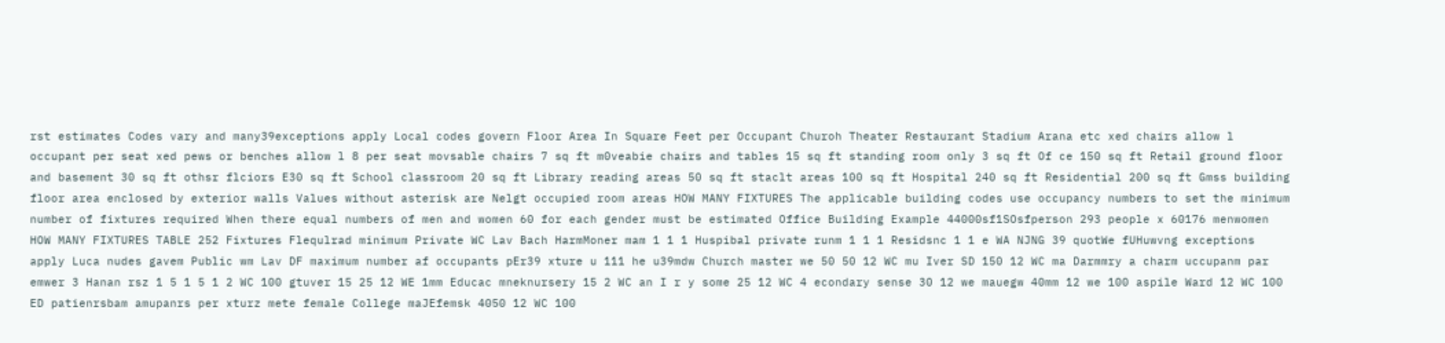rst estimates Codes vary and many39exceptions apply Local codes govern Floor Area In Square Feet per Occupant Churoh Theater Restaurant Stadium Arana etc xed chairs allow l occupant per seat xed pews or benches allow l 8 per seat movsable chairs 7 sq ft m0veabie chairs and tables 15 sq ft standing room only 3 sq ft Of ce 150 sq ft Retail ground floor and basement 30 sq ft othsr flciors E30 sq ft School classroom 20 sq ft Library reading areas 50 sq ft staclt areas 100 sq ft Hospital 240 sq ft Residential 200 sq ft Gmss building floor area enclosed by exterior walls Values without asterisk are Nelgt occupied room areas HOW MANY FIXTURES The applicable building codes use occupancy numbers to set the minimum number of fixtures required When there equal numbers of men and women 60 for each gender must be estimated Office Building Example 44000sf1SOsfperson 293 people x 60176 menwomen HOW MANY FIXTURES TABLE 252 Fixtures Flequlrad minimum Private WC Lav Bach HarmMoner mam 1 1 1 Huspibal private runm 1 1 1 Residsnc 1 1 e WA NJNG 39 quotWe fUHuwvng exceptions apply Luca nudes gavem Public wm Lav DF maximum number af occupants pEr39 xture u 111 he u39mdw Church master we 50 50 12 WC mu Iver SD 150 12 WC ma Darmmry a charm uccupanm par emwer 3 Hanan rsz 1 5 1 5 1 2 WC 100 gtuver 15 25 12 WE 1mm Educac mneknursery 15 2 WC an I r y some 25 12 WC 4 econdary sense 30 12 we mauegw 40mm 12 we 100 aspile Ward 12 WC 100 ED patienrsbam amupanrs per xturz mete female College maJEfemsk 4050 12 WC 100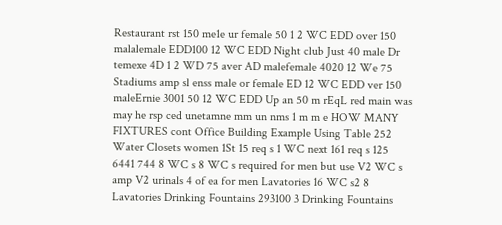Restaurant rst 150 me1e ur female 50 1 2 WC EDD over 150 malalemale EDD100 12 WC EDD Night club Just 40 male Dr temexe 4D 1 2 WD 75 aver AD malefemale 4020 12 We 75 Stadiums amp sl enss male or female ED 12 WC EDD ver 150 maleErnie 3001 50 12 WC EDD Up an 50 m rEqL red main was may he rsp ced unetamne mm un nms 1 m m e HOW MANY FIXTURES cont Office Building Example Using Table 252 Water Closets women 1St 15 req s 1 WC next 161 req s 125 6441 744 8 WC s 8 WC s required for men but use V2 WC s amp V2 urinals 4 of ea for men Lavatories 16 WC s2 8 Lavatories Drinking Fountains 293100 3 Drinking Fountains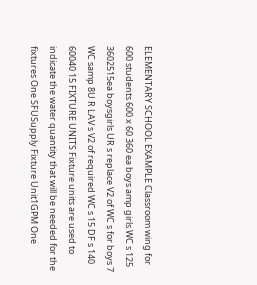ELEMENTARY SCHOOL EXAMPLE Classroom wing for 600 students 600 x 60 360 ea boys amp girls WC s 125 3602515ea boysgirls UR s replace V2 of WC s for boys 7 WC samp 8U R LAV s V2 of required WC s 15 DF s 140 60040 15 FIXTURE UNITS Fixture units are used to indicate the water quantity that will be needed for the fixtures One SFUSupply Fixture Unit1GPM One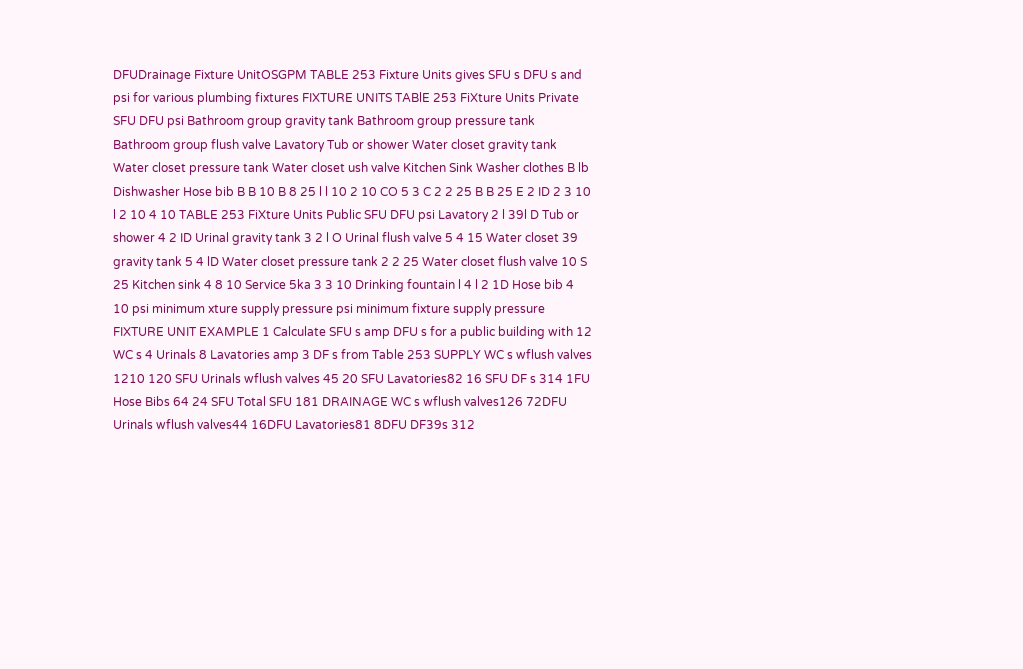DFUDrainage Fixture UnitOSGPM TABLE 253 Fixture Units gives SFU s DFU s and psi for various plumbing fixtures FIXTURE UNITS TABlE 253 FiXture Units Private SFU DFU psi Bathroom group gravity tank Bathroom group pressure tank Bathroom group flush valve Lavatory Tub or shower Water closet gravity tank Water closet pressure tank Water closet ush valve Kitchen Sink Washer clothes B lb Dishwasher Hose bib B B 10 B 8 25 l l 10 2 10 CO 5 3 C 2 2 25 B B 25 E 2 ID 2 3 10 l 2 10 4 10 TABLE 253 FiXture Units Public SFU DFU psi Lavatory 2 l 39l D Tub or shower 4 2 ID Urinal gravity tank 3 2 l O Urinal flush valve 5 4 15 Water closet 39 gravity tank 5 4 lD Water closet pressure tank 2 2 25 Water closet flush valve 10 S 25 Kitchen sink 4 8 10 Service 5ka 3 3 10 Drinking fountain l 4 l 2 1D Hose bib 4 10 psi minimum xture supply pressure psi minimum fixture supply pressure FIXTURE UNIT EXAMPLE 1 Calculate SFU s amp DFU s for a public building with 12 WC s 4 Urinals 8 Lavatories amp 3 DF s from Table 253 SUPPLY WC s wflush valves 1210 120 SFU Urinals wflush valves 45 20 SFU Lavatories82 16 SFU DF s 314 1FU Hose Bibs 64 24 SFU Total SFU 181 DRAINAGE WC s wflush valves126 72DFU Urinals wflush valves44 16DFU Lavatories81 8DFU DF39s 312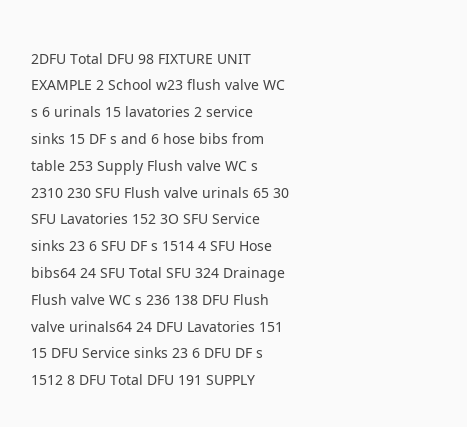2DFU Total DFU 98 FIXTURE UNIT EXAMPLE 2 School w23 flush valve WC s 6 urinals 15 lavatories 2 service sinks 15 DF s and 6 hose bibs from table 253 Supply Flush valve WC s 2310 230 SFU Flush valve urinals 65 30 SFU Lavatories 152 3O SFU Service sinks 23 6 SFU DF s 1514 4 SFU Hose bibs64 24 SFU Total SFU 324 Drainage Flush valve WC s 236 138 DFU Flush valve urinals64 24 DFU Lavatories 151 15 DFU Service sinks 23 6 DFU DF s 1512 8 DFU Total DFU 191 SUPPLY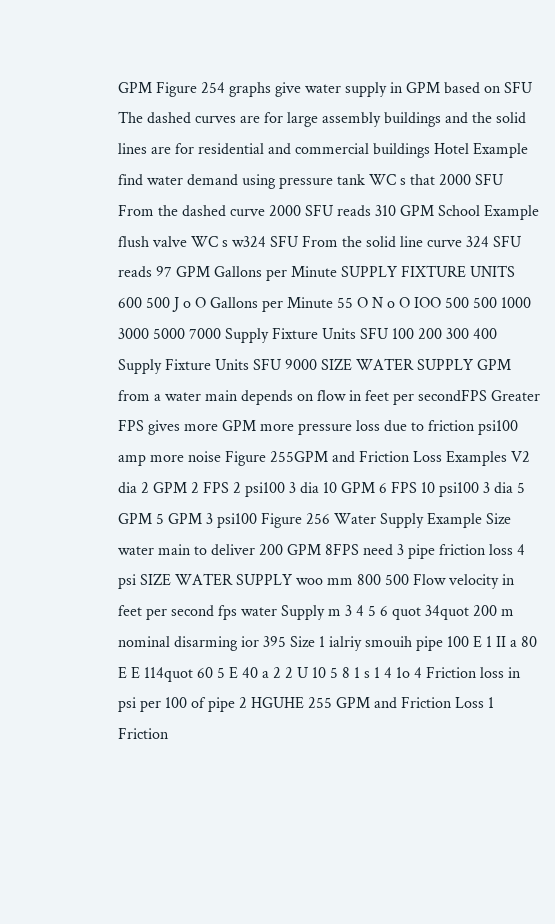GPM Figure 254 graphs give water supply in GPM based on SFU The dashed curves are for large assembly buildings and the solid lines are for residential and commercial buildings Hotel Example find water demand using pressure tank WC s that 2000 SFU From the dashed curve 2000 SFU reads 310 GPM School Example flush valve WC s w324 SFU From the solid line curve 324 SFU reads 97 GPM Gallons per Minute SUPPLY FIXTURE UNITS 600 500 J o O Gallons per Minute 55 O N o O IOO 500 500 1000 3000 5000 7000 Supply Fixture Units SFU 100 200 300 400 Supply Fixture Units SFU 9000 SIZE WATER SUPPLY GPM from a water main depends on flow in feet per secondFPS Greater FPS gives more GPM more pressure loss due to friction psi100 amp more noise Figure 255GPM and Friction Loss Examples V2 dia 2 GPM 2 FPS 2 psi100 3 dia 10 GPM 6 FPS 10 psi100 3 dia 5 GPM 5 GPM 3 psi100 Figure 256 Water Supply Example Size water main to deliver 200 GPM 8FPS need 3 pipe friction loss 4 psi SIZE WATER SUPPLY woo mm 800 500 Flow velocity in feet per second fps water Supply m 3 4 5 6 quot 34quot 200 m nominal disarming ior 395 Size 1 ialriy smouih pipe 100 E 1 II a 80 E E 114quot 60 5 E 40 a 2 2 U 10 5 8 1 s 1 4 1o 4 Friction loss in psi per 100 of pipe 2 HGUHE 255 GPM and Friction Loss 1 Friction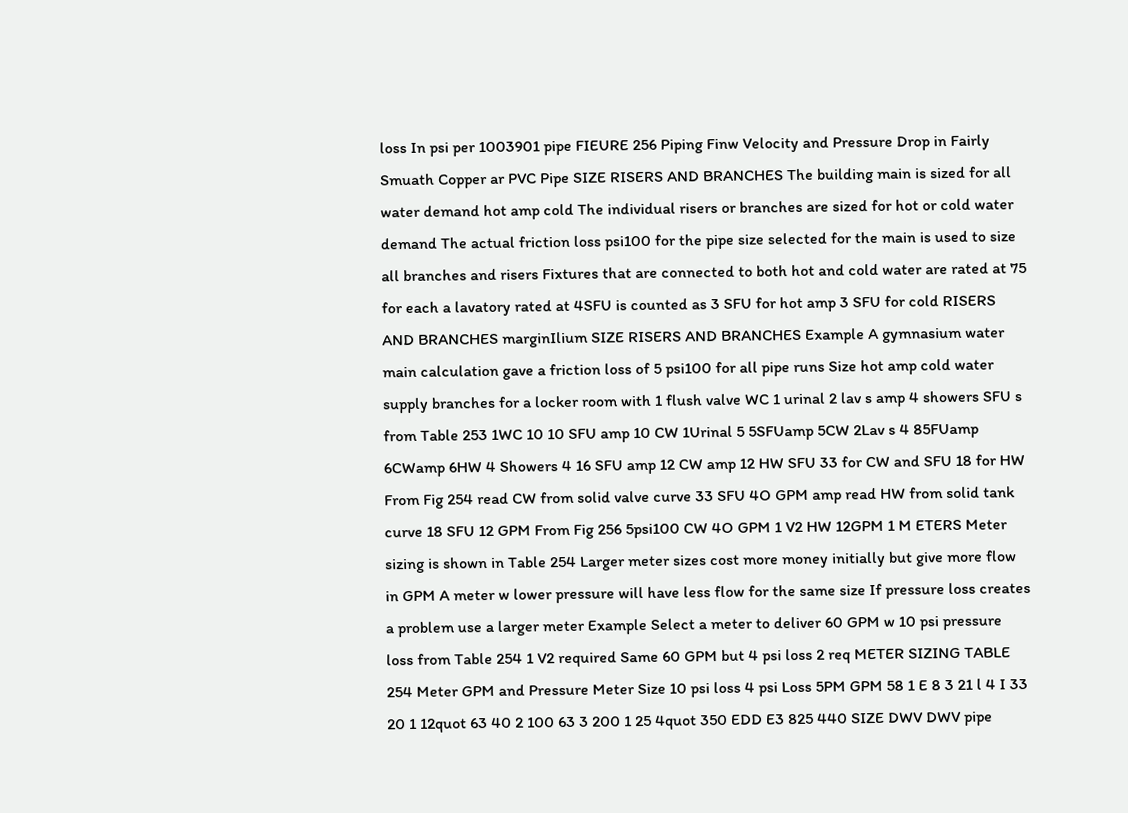loss In psi per 1003901 pipe FIEURE 256 Piping Finw Velocity and Pressure Drop in Fairly Smuath Copper ar PVC Pipe SIZE RISERS AND BRANCHES The building main is sized for all water demand hot amp cold The individual risers or branches are sized for hot or cold water demand The actual friction loss psi100 for the pipe size selected for the main is used to size all branches and risers Fixtures that are connected to both hot and cold water are rated at 75 for each a lavatory rated at 4SFU is counted as 3 SFU for hot amp 3 SFU for cold RISERS AND BRANCHES marginIlium SIZE RISERS AND BRANCHES Example A gymnasium water main calculation gave a friction loss of 5 psi100 for all pipe runs Size hot amp cold water supply branches for a locker room with 1 flush valve WC 1 urinal 2 lav s amp 4 showers SFU s from Table 253 1WC 10 10 SFU amp 10 CW 1Urinal 5 5SFUamp 5CW 2Lav s 4 85FUamp 6CWamp 6HW 4 Showers 4 16 SFU amp 12 CW amp 12 HW SFU 33 for CW and SFU 18 for HW From Fig 254 read CW from solid valve curve 33 SFU 4O GPM amp read HW from solid tank curve 18 SFU 12 GPM From Fig 256 5psi100 CW 4O GPM 1 V2 HW 12GPM 1 M ETERS Meter sizing is shown in Table 254 Larger meter sizes cost more money initially but give more flow in GPM A meter w lower pressure will have less flow for the same size If pressure loss creates a problem use a larger meter Example Select a meter to deliver 60 GPM w 10 psi pressure loss from Table 254 1 V2 required Same 60 GPM but 4 psi loss 2 req METER SIZING TABLE 254 Meter GPM and Pressure Meter Size 10 psi loss 4 psi Loss 5PM GPM 58 1 E 8 3 21 l 4 I 33 20 1 12quot 63 40 2 100 63 3 200 1 25 4quot 350 EDD E3 825 440 SIZE DWV DWV pipe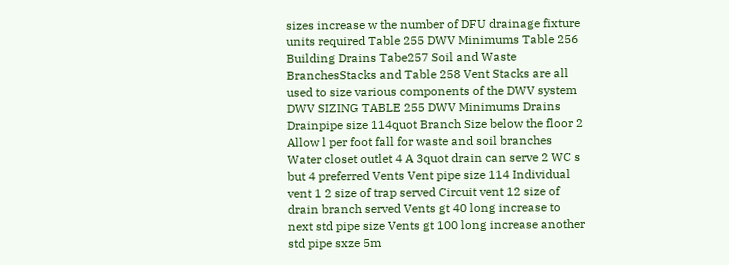sizes increase w the number of DFU drainage fixture units required Table 255 DWV Minimums Table 256 Building Drains Tabe257 Soil and Waste BranchesStacks and Table 258 Vent Stacks are all used to size various components of the DWV system DWV SIZING TABLE 255 DWV Minimums Drains Drainpipe size 114quot Branch Size below the floor 2 Allow l per foot fall for waste and soil branches Water closet outlet 4 A 3quot drain can serve 2 WC s but 4 preferred Vents Vent pipe size 114 Individual vent 1 2 size of trap served Circuit vent 12 size of drain branch served Vents gt 40 long increase to next std pipe size Vents gt 100 long increase another std pipe sxze 5m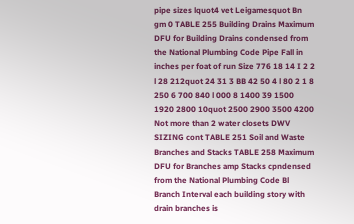pipe sizes lquot4 vet Leigamesquot Bn gm 0 TABLE 255 Building Drains Maximum DFU for Building Drains condensed from the National Plumbing Code Pipe Fall in inches per foat of run Size 776 18 14 I 2 2 l 28 212quot 24 31 3 BB 42 50 4 l 80 2 1 8 250 6 700 840 l 000 8 1400 39 1500 1920 2800 10quot 2500 2900 3500 4200 Not more than 2 water closets DWV SIZING cont TABLE 251 Soil and Waste Branches and Stacks TABLE 258 Maximum DFU for Branches amp Stacks cpndensed from the National Plumbing Code Bl Branch Interval each building story with drain branches is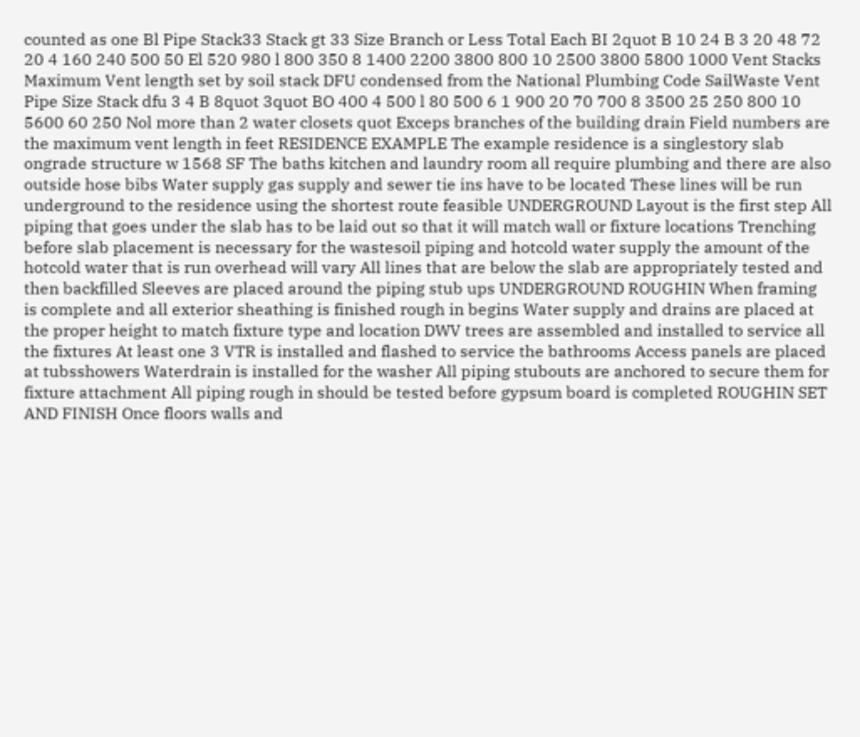counted as one Bl Pipe Stack33 Stack gt 33 Size Branch or Less Total Each BI 2quot B 10 24 B 3 20 48 72 20 4 160 240 500 50 El 520 980 l 800 350 8 1400 2200 3800 800 10 2500 3800 5800 1000 Vent Stacks Maximum Vent length set by soil stack DFU condensed from the National Plumbing Code SailWaste Vent Pipe Size Stack dfu 3 4 B 8quot 3quot BO 400 4 500 l 80 500 6 1 900 20 70 700 8 3500 25 250 800 10 5600 60 250 Nol more than 2 water closets quot Exceps branches of the building drain Field numbers are the maximum vent length in feet RESIDENCE EXAMPLE The example residence is a singlestory slab ongrade structure w 1568 SF The baths kitchen and laundry room all require plumbing and there are also outside hose bibs Water supply gas supply and sewer tie ins have to be located These lines will be run underground to the residence using the shortest route feasible UNDERGROUND Layout is the first step All piping that goes under the slab has to be laid out so that it will match wall or fixture locations Trenching before slab placement is necessary for the wastesoil piping and hotcold water supply the amount of the hotcold water that is run overhead will vary All lines that are below the slab are appropriately tested and then backfilled Sleeves are placed around the piping stub ups UNDERGROUND ROUGHIN When framing is complete and all exterior sheathing is finished rough in begins Water supply and drains are placed at the proper height to match fixture type and location DWV trees are assembled and installed to service all the fixtures At least one 3 VTR is installed and flashed to service the bathrooms Access panels are placed at tubsshowers Waterdrain is installed for the washer All piping stubouts are anchored to secure them for fixture attachment All piping rough in should be tested before gypsum board is completed ROUGHIN SET AND FINISH Once floors walls and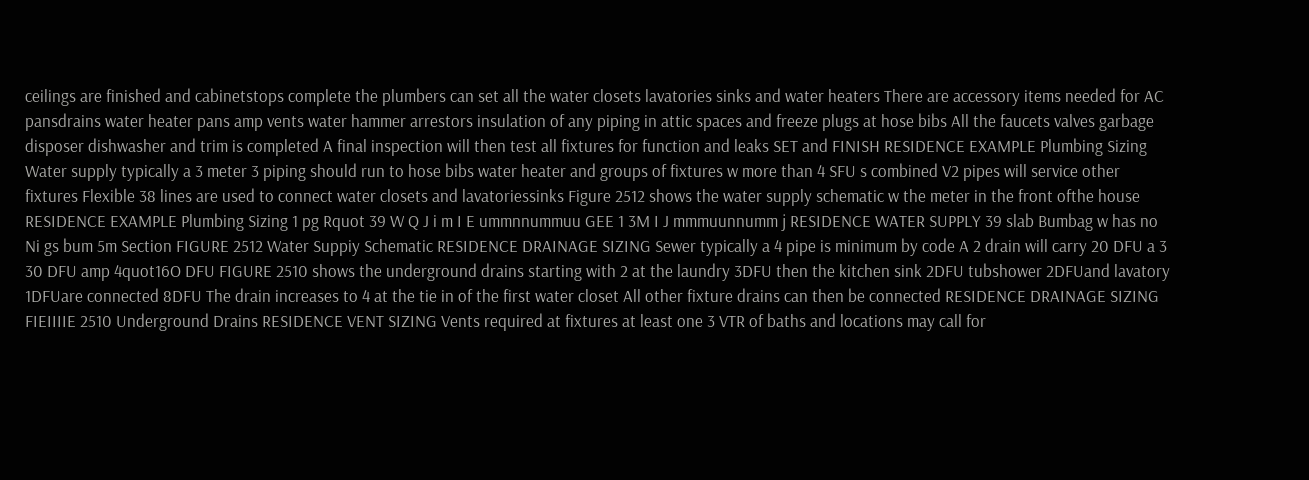ceilings are finished and cabinetstops complete the plumbers can set all the water closets lavatories sinks and water heaters There are accessory items needed for AC pansdrains water heater pans amp vents water hammer arrestors insulation of any piping in attic spaces and freeze plugs at hose bibs All the faucets valves garbage disposer dishwasher and trim is completed A final inspection will then test all fixtures for function and leaks SET and FINISH RESIDENCE EXAMPLE Plumbing Sizing Water supply typically a 3 meter 3 piping should run to hose bibs water heater and groups of fixtures w more than 4 SFU s combined V2 pipes will service other fixtures Flexible 38 lines are used to connect water closets and lavatoriessinks Figure 2512 shows the water supply schematic w the meter in the front ofthe house RESIDENCE EXAMPLE Plumbing Sizing 1 pg Rquot 39 W Q J i m I E ummnnummuu GEE 1 3M I J mmmuunnumm j RESIDENCE WATER SUPPLY 39 slab Bumbag w has no Ni gs bum 5m Section FIGURE 2512 Water Suppiy Schematic RESIDENCE DRAINAGE SIZING Sewer typically a 4 pipe is minimum by code A 2 drain will carry 20 DFU a 3 30 DFU amp 4quot16O DFU FIGURE 2510 shows the underground drains starting with 2 at the laundry 3DFU then the kitchen sink 2DFU tubshower 2DFUand lavatory 1DFUare connected 8DFU The drain increases to 4 at the tie in of the first water closet All other fixture drains can then be connected RESIDENCE DRAINAGE SIZING FIEIIIIE 2510 Underground Drains RESIDENCE VENT SIZING Vents required at fixtures at least one 3 VTR of baths and locations may call for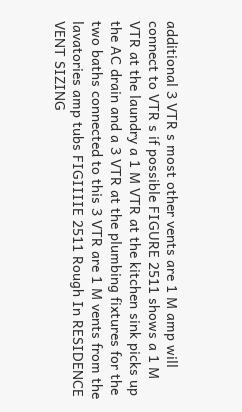additional 3 VTR s most other vents are 1 M amp will connect to VTR s if possible FIGURE 2511 shows a 1 M VTR at the laundry a 1 M VTR at the kitchen sink picks up the AC drain and a 3 VTR at the plumbing fixtures for the two baths connected to this 3 VTR are 1 M vents from the lavatories amp tubs FIGIIIIE 2511 Rough In RESIDENCE VENT SIZING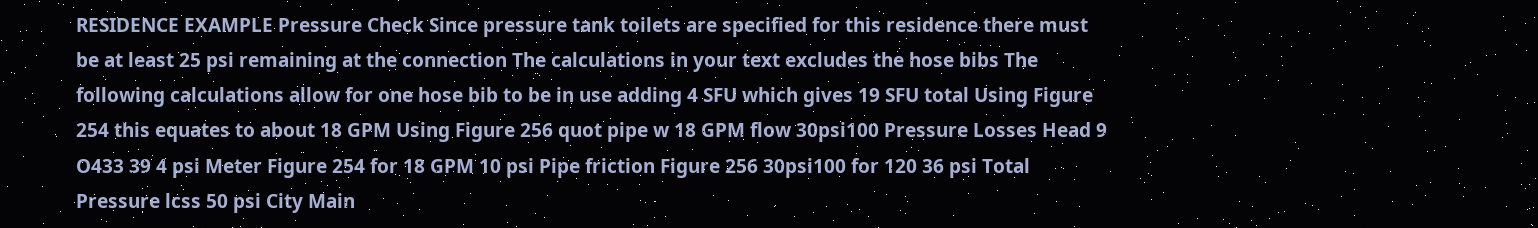RESIDENCE EXAMPLE Pressure Check Since pressure tank toilets are specified for this residence there must be at least 25 psi remaining at the connection The calculations in your text excludes the hose bibs The following calculations allow for one hose bib to be in use adding 4 SFU which gives 19 SFU total Using Figure 254 this equates to about 18 GPM Using Figure 256 quot pipe w 18 GPM flow 30psi100 Pressure Losses Head 9 O433 39 4 psi Meter Figure 254 for 18 GPM 10 psi Pipe friction Figure 256 30psi100 for 120 36 psi Total Pressure lcss 50 psi City Main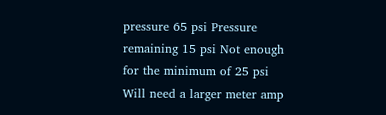pressure 65 psi Pressure remaining 15 psi Not enough for the minimum of 25 psi Will need a larger meter amp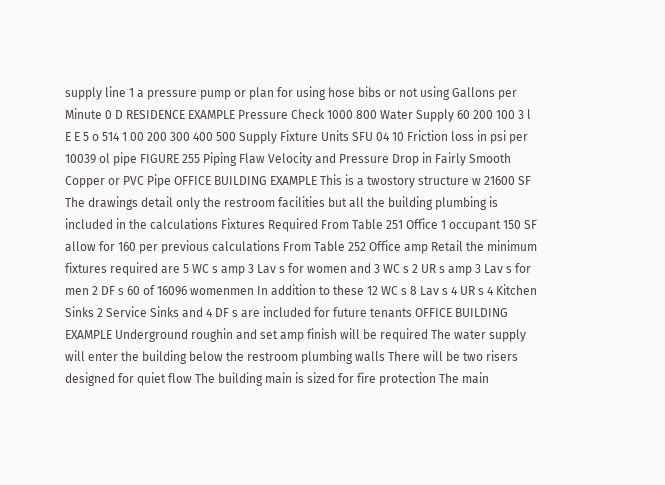supply line 1 a pressure pump or plan for using hose bibs or not using Gallons per Minute 0 D RESIDENCE EXAMPLE Pressure Check 1000 800 Water Supply 60 200 100 3 l E E 5 o 514 1 00 200 300 400 500 Supply Fixture Units SFU 04 10 Friction loss in psi per 10039 ol pipe FIGURE 255 Piping Flaw Velocity and Pressure Drop in Fairly Smooth Copper or PVC Pipe OFFICE BUILDING EXAMPLE This is a twostory structure w 21600 SF The drawings detail only the restroom facilities but all the building plumbing is included in the calculations Fixtures Required From Table 251 Office 1 occupant 150 SF allow for 160 per previous calculations From Table 252 Office amp Retail the minimum fixtures required are 5 WC s amp 3 Lav s for women and 3 WC s 2 UR s amp 3 Lav s for men 2 DF s 60 of 16096 womenmen In addition to these 12 WC s 8 Lav s 4 UR s 4 Kitchen Sinks 2 Service Sinks and 4 DF s are included for future tenants OFFICE BUILDING EXAMPLE Underground roughin and set amp finish will be required The water supply will enter the building below the restroom plumbing walls There will be two risers designed for quiet flow The building main is sized for fire protection The main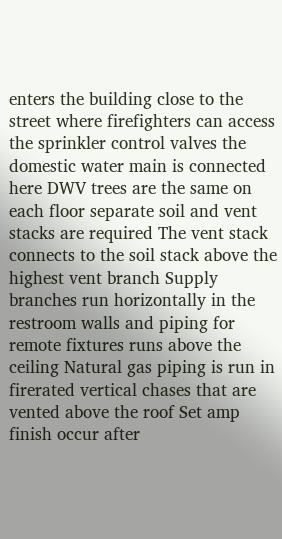enters the building close to the street where firefighters can access the sprinkler control valves the domestic water main is connected here DWV trees are the same on each floor separate soil and vent stacks are required The vent stack connects to the soil stack above the highest vent branch Supply branches run horizontally in the restroom walls and piping for remote fixtures runs above the ceiling Natural gas piping is run in firerated vertical chases that are vented above the roof Set amp finish occur after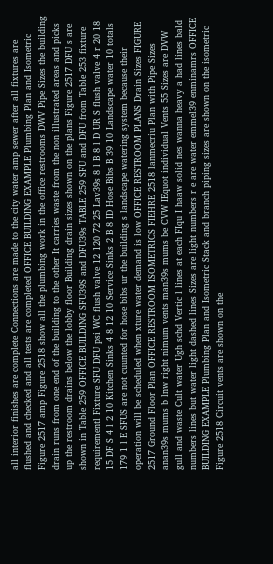all interior finishes are complete Connections are made to the city water amp sewer after all fixtures are flushed and checked and all tests are completed OFFICE BUILDING EXAMPLE Plumbing Plan and Isometric Figure 2517 amp Figure 2518 show all the plumbing work in the office restrooms DWV Pipe Sizes the building drain runs from one end of the building to the other It carries waste from the non illustrated areas and picks up the restroom drains below the lobby floor Building drain sizes shown on the plans Figure 2517 DFU s are shown in Table 259 OFFICE BUILDING SFU39S and DFU39s TABLE 259 SFU and DFU from Table 253 fixture requirementl Fixture SFU DFU psi WC flush valve 12 120 72 25 Lav39s 8 l B 8 l D UR S flush valve 4 r 20 18 15 DF S 4 l 2 10 Kitchen Sinks 4 8 12 10 Service Sinks 2 B 8 ID Hose Bibs B 39 10 Landscape water 10 totals 179 1 l E SFUS are not cuunted for hose bibs ur the building s landscape watering system because their operation will be scheduled when xture water demand is low OFFICE RESTROOM PLANS Drain Sizes FIGURE 2517 Ground Floor Plan OFFICE RESTROOM ISOMETRICS FIEHRE 2518 lanmecriu Plan with Pipe Sizes anan39s mums b lnw right nimum vents man39s mums be CVW IEquot individual Vents 55 Sizes are DVW gull and waste Cult water Ugh schd Vertic l lines at each FIqu I haaw solid nes wanna heavy a had lines bald numbers lines but water light dashed lines Sizes are light numbers r e are water emmel39 enminamrs OFFICE BUILDING EXAMPLE Plumbing Plan and Isometric Stack and branch piping sizes are shown on the isometric Figure 2518 Circuit vents are shown on the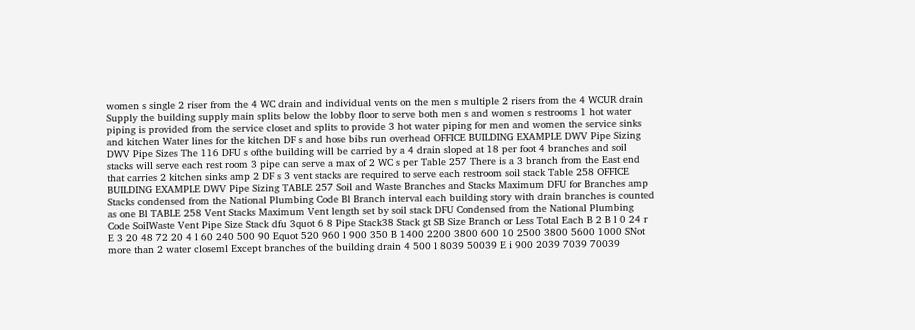women s single 2 riser from the 4 WC drain and individual vents on the men s multiple 2 risers from the 4 WCUR drain Supply the building supply main splits below the lobby floor to serve both men s and women s restrooms 1 hot water piping is provided from the service closet and splits to provide 3 hot water piping for men and women the service sinks and kitchen Water lines for the kitchen DF s and hose bibs run overhead OFFICE BUILDING EXAMPLE DWV Pipe Sizing DWV Pipe Sizes The 116 DFU s ofthe building will be carried by a 4 drain sloped at 18 per foot 4 branches and soil stacks will serve each rest room 3 pipe can serve a max of 2 WC s per Table 257 There is a 3 branch from the East end that carries 2 kitchen sinks amp 2 DF s 3 vent stacks are required to serve each restroom soil stack Table 258 OFFICE BUILDING EXAMPLE DWV Pipe Sizing TABLE 257 Soil and Waste Branches and Stacks Maximum DFU for Branches amp Stacks condensed from the National Plumbing Code Bl Branch interval each building story with drain branches is counted as one Bl TABLE 258 Vent Stacks Maximum Vent length set by soil stack DFU Condensed from the National Plumbing Code SoiIWaste Vent Pipe Size Stack dfu 3quot 6 8 Pipe Stack38 Stack gt SB Size Branch or Less Total Each B 2 B l 0 24 r E 3 20 48 72 20 4 l 60 240 500 90 Equot 520 960 l 900 350 B 1400 2200 3800 600 10 2500 3800 5600 1000 SNot more than 2 water closeml Except branches of the building drain 4 500 l 8039 50039 E i 900 2039 7039 70039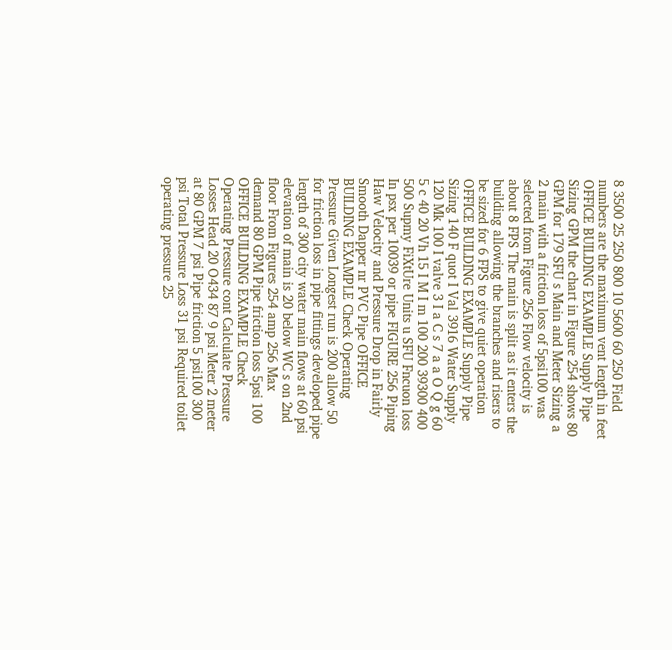8 3500 25 250 800 10 5600 60 250 Field numbers are the maximum vent length in feet OFFICE BUILDING EXAMPLE Supply Pipe Sizing GPM the chart in Figure 254 shows 80 GPM for 179 SFU s Main and Meter Sizing a 2 main with a friction loss of 5psi100 was selected from Figure 256 Flow velocity is about 8 FPS The main is split as it enters the building allowing the branches and risers to be sized for 6 FPS to give quiet operation OFFICE BUILDING EXAMPLE Supply Pipe Sizing 140 F quot I Val 3916 Water Supply 120 Mk 100 I valve 3 I a C s 7 a a O Q g 60 5 c 40 20 Vh 15 I M I m 100 200 39300 400 500 Supmy FiXtUre Units u SFU Fncuon loss In psx per 10039 or pipe FIGURE 256 Piping Haw Velocity and Pressure Drop in Fairly Smooth Dapper nr PVC Pipe OFFICE BUILDING EXAMPLE Check Operating Pressure Given Longest run is 200 allow 50 for friction loss in pipe fittings developed pipe length of 300 city water main flows at 60 psi elevation of main is 20 below WC s on 2nd floor From Figures 254 amp 256 Max demand 80 GPM Pipe friction loss 5psi 100 OFFICE BUILDING EXAMPLE Check Operating Pressure cont Calculate Pressure Losses Head 20 O434 87 9 psi Meter 2 meter at 80 GPM 7 psi Pipe friction 5 psi100 300 psi Total Pressure Loss 31 psi Required toilet operating pressure 25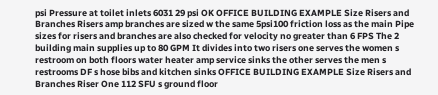psi Pressure at toilet inlets 6031 29 psi OK OFFICE BUILDING EXAMPLE Size Risers and Branches Risers amp branches are sized w the same 5psi100 friction loss as the main Pipe sizes for risers and branches are also checked for velocity no greater than 6 FPS The 2 building main supplies up to 80 GPM It divides into two risers one serves the women s restroom on both floors water heater amp service sinks the other serves the men s restrooms DF s hose bibs and kitchen sinks OFFICE BUILDING EXAMPLE Size Risers and Branches Riser One 112 SFU s ground floor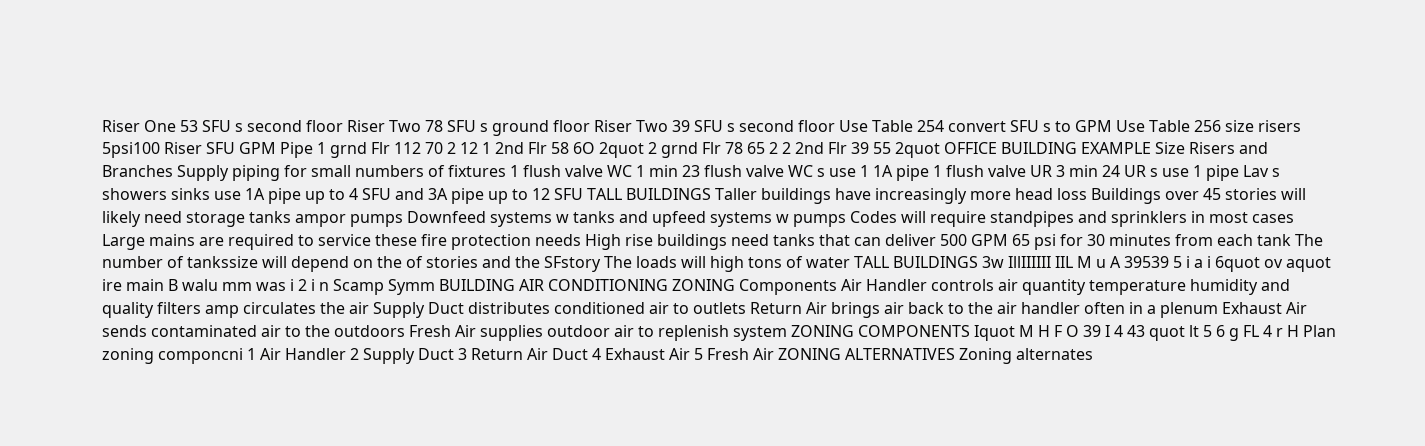Riser One 53 SFU s second floor Riser Two 78 SFU s ground floor Riser Two 39 SFU s second floor Use Table 254 convert SFU s to GPM Use Table 256 size risers 5psi100 Riser SFU GPM Pipe 1 grnd Flr 112 70 2 12 1 2nd Flr 58 6O 2quot 2 grnd Flr 78 65 2 2 2nd Flr 39 55 2quot OFFICE BUILDING EXAMPLE Size Risers and Branches Supply piping for small numbers of fixtures 1 flush valve WC 1 min 23 flush valve WC s use 1 1A pipe 1 flush valve UR 3 min 24 UR s use 1 pipe Lav s showers sinks use 1A pipe up to 4 SFU and 3A pipe up to 12 SFU TALL BUILDINGS Taller buildings have increasingly more head loss Buildings over 45 stories will likely need storage tanks ampor pumps Downfeed systems w tanks and upfeed systems w pumps Codes will require standpipes and sprinklers in most cases Large mains are required to service these fire protection needs High rise buildings need tanks that can deliver 500 GPM 65 psi for 30 minutes from each tank The number of tankssize will depend on the of stories and the SFstory The loads will high tons of water TALL BUILDINGS 3w IllIIIIII IIL M u A 39539 5 i a i 6quot ov aquot ire main B walu mm was i 2 i n Scamp Symm BUILDING AIR CONDITIONING ZONING Components Air Handler controls air quantity temperature humidity and quality filters amp circulates the air Supply Duct distributes conditioned air to outlets Return Air brings air back to the air handler often in a plenum Exhaust Air sends contaminated air to the outdoors Fresh Air supplies outdoor air to replenish system ZONING COMPONENTS Iquot M H F O 39 I 4 43 quot lt 5 6 g FL 4 r H Plan zoning componcni 1 Air Handler 2 Supply Duct 3 Return Air Duct 4 Exhaust Air 5 Fresh Air ZONING ALTERNATIVES Zoning alternates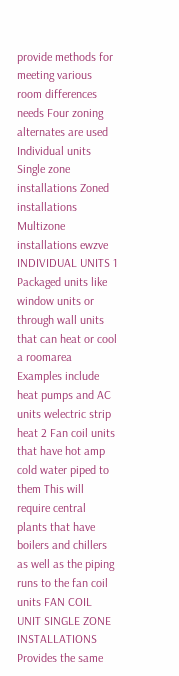provide methods for meeting various room differences needs Four zoning alternates are used Individual units Single zone installations Zoned installations Multizone installations ewzve INDIVIDUAL UNITS 1 Packaged units like window units or through wall units that can heat or cool a roomarea Examples include heat pumps and AC units welectric strip heat 2 Fan coil units that have hot amp cold water piped to them This will require central plants that have boilers and chillers as well as the piping runs to the fan coil units FAN COIL UNIT SINGLE ZONE INSTALLATIONS Provides the same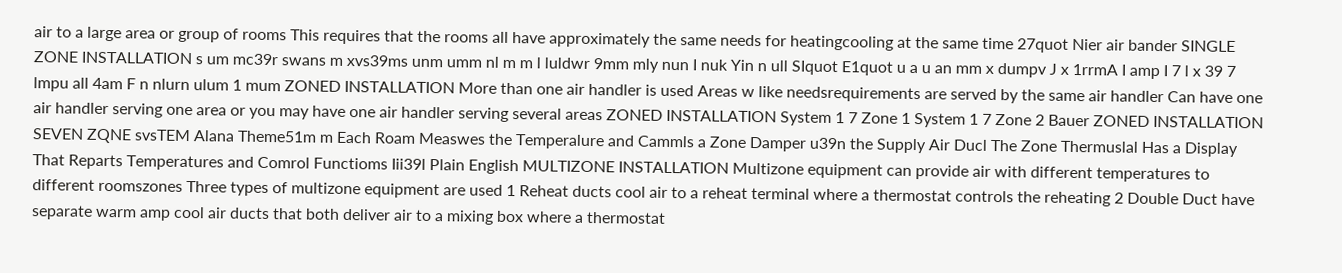air to a large area or group of rooms This requires that the rooms all have approximately the same needs for heatingcooling at the same time 27quot Nier air bander SINGLE ZONE INSTALLATION s um mc39r swans m xvs39ms unm umm nl m m l luldwr 9mm mly nun I nuk Yin n ull SIquot E1quot u a u an mm x dumpv J x 1rrmA I amp I 7 l x 39 7 lmpu all 4am F n nlurn ulum 1 mum ZONED INSTALLATION More than one air handler is used Areas w like needsrequirements are served by the same air handler Can have one air handler serving one area or you may have one air handler serving several areas ZONED INSTALLATION System 1 7 Zone 1 System 1 7 Zone 2 Bauer ZONED INSTALLATION SEVEN ZQNE svsTEM Alana Theme51m m Each Roam Measwes the Temperalure and Cammls a Zone Damper u39n the Supply Air Ducl The Zone Thermuslal Has a Display That Reparts Temperatures and Comrol Functioms Iii39l Plain English MULTIZONE INSTALLATION Multizone equipment can provide air with different temperatures to different roomszones Three types of multizone equipment are used 1 Reheat ducts cool air to a reheat terminal where a thermostat controls the reheating 2 Double Duct have separate warm amp cool air ducts that both deliver air to a mixing box where a thermostat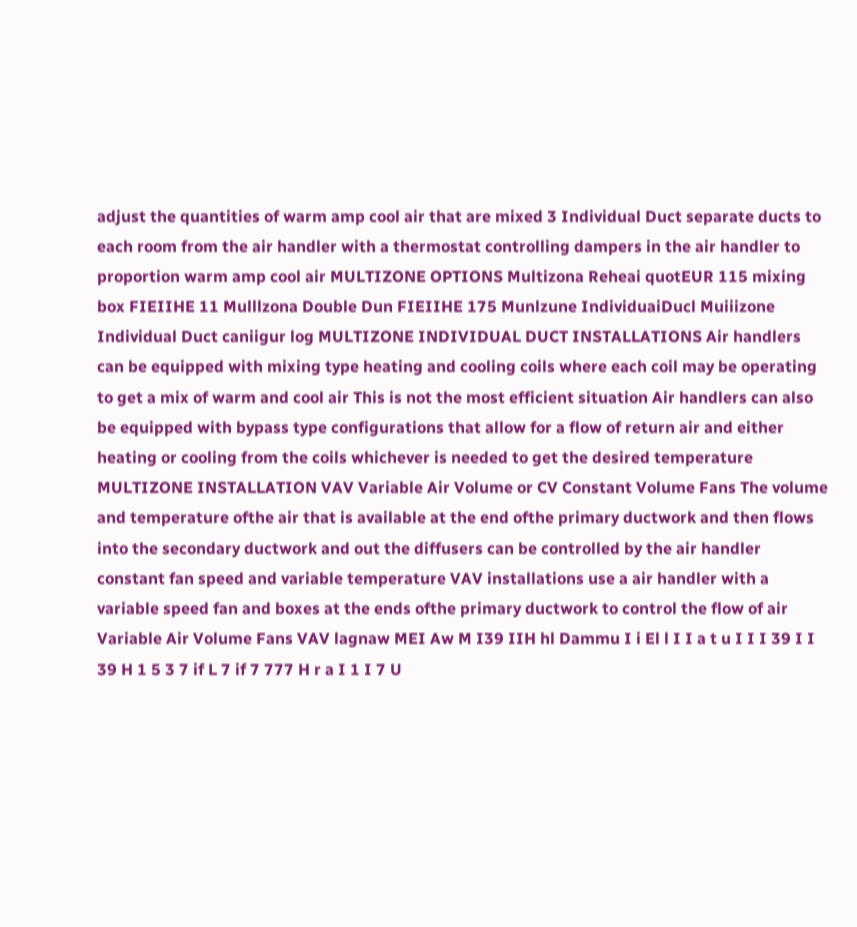adjust the quantities of warm amp cool air that are mixed 3 Individual Duct separate ducts to each room from the air handler with a thermostat controlling dampers in the air handler to proportion warm amp cool air MULTIZONE OPTIONS Multizona Reheai quotEUR 115 mixing box FIEIIHE 11 Mulllzona Double Dun FIEIIHE 175 Munlzune IndividuaiDucl Muiiizone Individual Duct caniigur log MULTIZONE INDIVIDUAL DUCT INSTALLATIONS Air handlers can be equipped with mixing type heating and cooling coils where each coil may be operating to get a mix of warm and cool air This is not the most efficient situation Air handlers can also be equipped with bypass type configurations that allow for a flow of return air and either heating or cooling from the coils whichever is needed to get the desired temperature MULTIZONE INSTALLATION VAV Variable Air Volume or CV Constant Volume Fans The volume and temperature ofthe air that is available at the end ofthe primary ductwork and then flows into the secondary ductwork and out the diffusers can be controlled by the air handler constant fan speed and variable temperature VAV installations use a air handler with a variable speed fan and boxes at the ends ofthe primary ductwork to control the flow of air Variable Air Volume Fans VAV lagnaw MEI Aw M I39 IIH hl Dammu I i El l I I a t u I I I 39 I I 39 H 1 5 3 7 if L 7 if 7 777 H r a I 1 I 7 U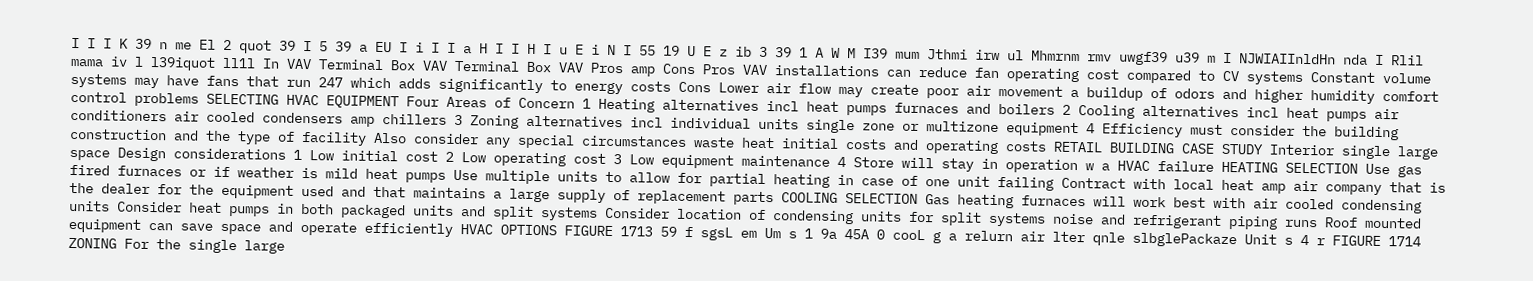I I I K 39 n me El 2 quot 39 I 5 39 a EU I i I I a H I I H I u E i N I 55 19 U E z ib 3 39 1 A W M I39 mum Jthmi irw ul Mhmrnm rmv uwgf39 u39 m I NJWIAIInldHn nda I Rlil mama iv l l39iquot ll1l In VAV Terminal Box VAV Terminal Box VAV Pros amp Cons Pros VAV installations can reduce fan operating cost compared to CV systems Constant volume systems may have fans that run 247 which adds significantly to energy costs Cons Lower air flow may create poor air movement a buildup of odors and higher humidity comfort control problems SELECTING HVAC EQUIPMENT Four Areas of Concern 1 Heating alternatives incl heat pumps furnaces and boilers 2 Cooling alternatives incl heat pumps air conditioners air cooled condensers amp chillers 3 Zoning alternatives incl individual units single zone or multizone equipment 4 Efficiency must consider the building construction and the type of facility Also consider any special circumstances waste heat initial costs and operating costs RETAIL BUILDING CASE STUDY Interior single large space Design considerations 1 Low initial cost 2 Low operating cost 3 Low equipment maintenance 4 Store will stay in operation w a HVAC failure HEATING SELECTION Use gas fired furnaces or if weather is mild heat pumps Use multiple units to allow for partial heating in case of one unit failing Contract with local heat amp air company that is the dealer for the equipment used and that maintains a large supply of replacement parts COOLING SELECTION Gas heating furnaces will work best with air cooled condensing units Consider heat pumps in both packaged units and split systems Consider location of condensing units for split systems noise and refrigerant piping runs Roof mounted equipment can save space and operate efficiently HVAC OPTIONS FIGURE 1713 59 f sgsL em Um s 1 9a 45A 0 cooL g a relurn air lter qnle slbglePackaze Unit s 4 r FIGURE 1714 ZONING For the single large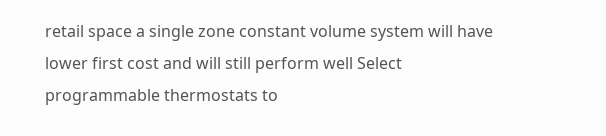retail space a single zone constant volume system will have lower first cost and will still perform well Select programmable thermostats to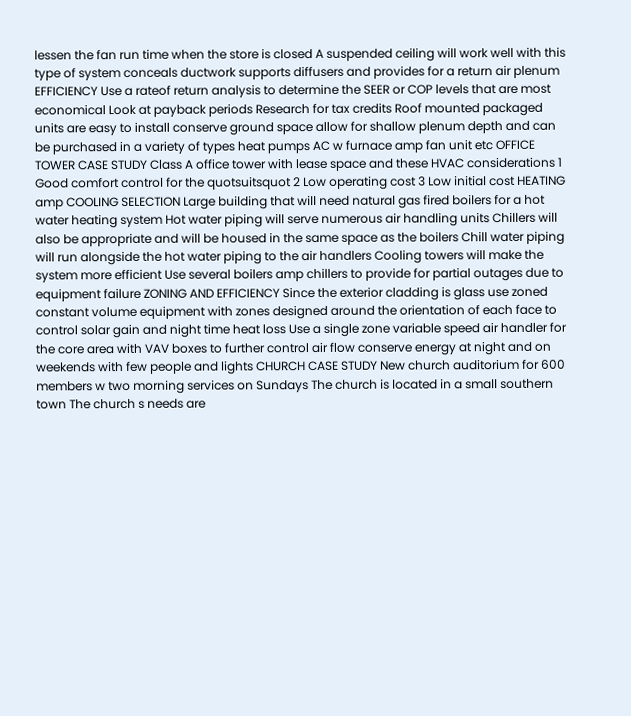lessen the fan run time when the store is closed A suspended ceiling will work well with this type of system conceals ductwork supports diffusers and provides for a return air plenum EFFICIENCY Use a rateof return analysis to determine the SEER or COP levels that are most economical Look at payback periods Research for tax credits Roof mounted packaged units are easy to install conserve ground space allow for shallow plenum depth and can be purchased in a variety of types heat pumps AC w furnace amp fan unit etc OFFICE TOWER CASE STUDY Class A office tower with lease space and these HVAC considerations 1 Good comfort control for the quotsuitsquot 2 Low operating cost 3 Low initial cost HEATING amp COOLING SELECTION Large building that will need natural gas fired boilers for a hot water heating system Hot water piping will serve numerous air handling units Chillers will also be appropriate and will be housed in the same space as the boilers Chill water piping will run alongside the hot water piping to the air handlers Cooling towers will make the system more efficient Use several boilers amp chillers to provide for partial outages due to equipment failure ZONING AND EFFICIENCY Since the exterior cladding is glass use zoned constant volume equipment with zones designed around the orientation of each face to control solar gain and night time heat loss Use a single zone variable speed air handler for the core area with VAV boxes to further control air flow conserve energy at night and on weekends with few people and lights CHURCH CASE STUDY New church auditorium for 600 members w two morning services on Sundays The church is located in a small southern town The church s needs are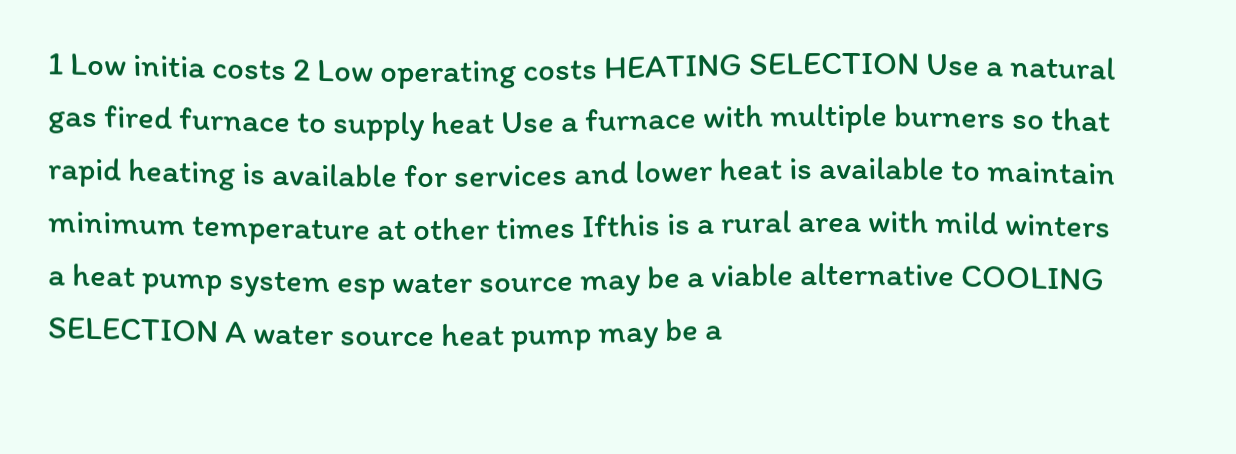1 Low initia costs 2 Low operating costs HEATING SELECTION Use a natural gas fired furnace to supply heat Use a furnace with multiple burners so that rapid heating is available for services and lower heat is available to maintain minimum temperature at other times Ifthis is a rural area with mild winters a heat pump system esp water source may be a viable alternative COOLING SELECTION A water source heat pump may be a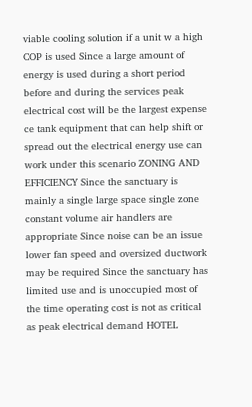viable cooling solution if a unit w a high COP is used Since a large amount of energy is used during a short period before and during the services peak electrical cost will be the largest expense ce tank equipment that can help shift or spread out the electrical energy use can work under this scenario ZONING AND EFFICIENCY Since the sanctuary is mainly a single large space single zone constant volume air handlers are appropriate Since noise can be an issue lower fan speed and oversized ductwork may be required Since the sanctuary has limited use and is unoccupied most of the time operating cost is not as critical as peak electrical demand HOTEL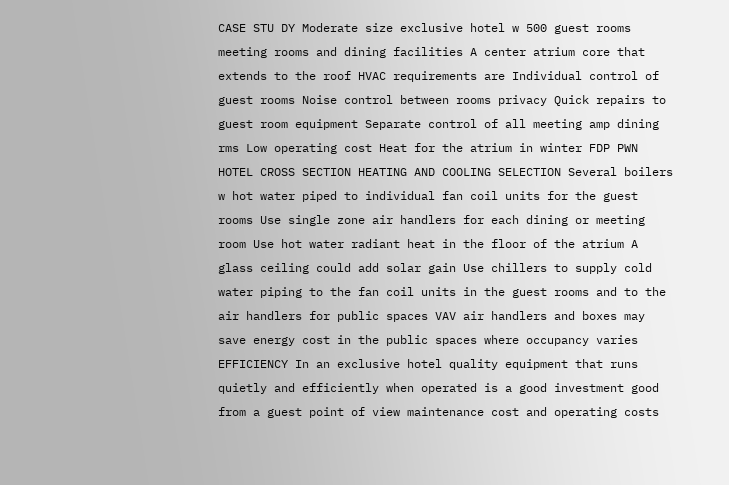CASE STU DY Moderate size exclusive hotel w 500 guest rooms meeting rooms and dining facilities A center atrium core that extends to the roof HVAC requirements are Individual control of guest rooms Noise control between rooms privacy Quick repairs to guest room equipment Separate control of all meeting amp dining rms Low operating cost Heat for the atrium in winter FDP PWN HOTEL CROSS SECTION HEATING AND COOLING SELECTION Several boilers w hot water piped to individual fan coil units for the guest rooms Use single zone air handlers for each dining or meeting room Use hot water radiant heat in the floor of the atrium A glass ceiling could add solar gain Use chillers to supply cold water piping to the fan coil units in the guest rooms and to the air handlers for public spaces VAV air handlers and boxes may save energy cost in the public spaces where occupancy varies EFFICIENCY In an exclusive hotel quality equipment that runs quietly and efficiently when operated is a good investment good from a guest point of view maintenance cost and operating costs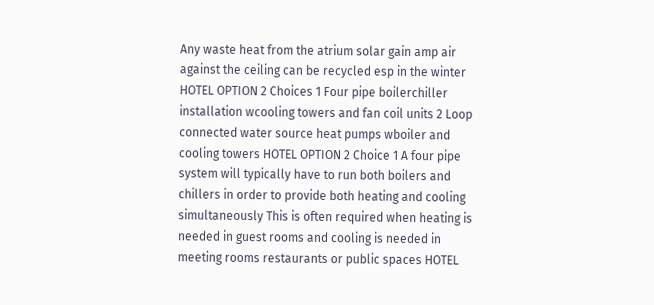Any waste heat from the atrium solar gain amp air against the ceiling can be recycled esp in the winter HOTEL OPTION 2 Choices 1 Four pipe boilerchiller installation wcooling towers and fan coil units 2 Loop connected water source heat pumps wboiler and cooling towers HOTEL OPTION 2 Choice 1 A four pipe system will typically have to run both boilers and chillers in order to provide both heating and cooling simultaneously This is often required when heating is needed in guest rooms and cooling is needed in meeting rooms restaurants or public spaces HOTEL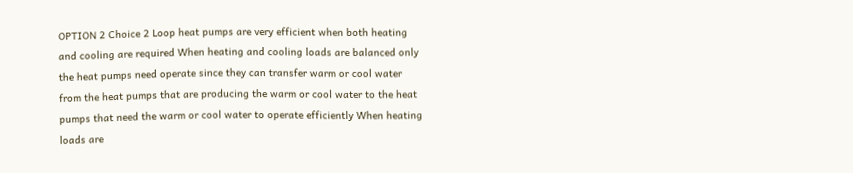OPTION 2 Choice 2 Loop heat pumps are very efficient when both heating and cooling are required When heating and cooling loads are balanced only the heat pumps need operate since they can transfer warm or cool water from the heat pumps that are producing the warm or cool water to the heat pumps that need the warm or cool water to operate efficiently When heating loads are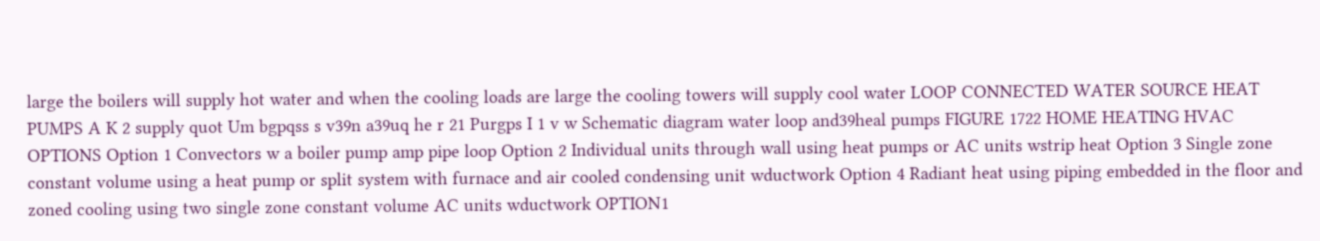large the boilers will supply hot water and when the cooling loads are large the cooling towers will supply cool water LOOP CONNECTED WATER SOURCE HEAT PUMPS A K 2 supply quot Um bgpqss s v39n a39uq he r 21 Purgps I 1 v w Schematic diagram water loop and39heal pumps FIGURE 1722 HOME HEATING HVAC OPTIONS Option 1 Convectors w a boiler pump amp pipe loop Option 2 Individual units through wall using heat pumps or AC units wstrip heat Option 3 Single zone constant volume using a heat pump or split system with furnace and air cooled condensing unit wductwork Option 4 Radiant heat using piping embedded in the floor and zoned cooling using two single zone constant volume AC units wductwork OPTION1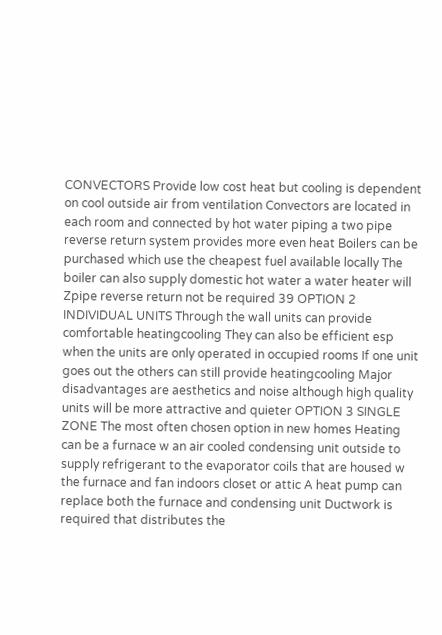CONVECTORS Provide low cost heat but cooling is dependent on cool outside air from ventilation Convectors are located in each room and connected by hot water piping a two pipe reverse return system provides more even heat Boilers can be purchased which use the cheapest fuel available locally The boiler can also supply domestic hot water a water heater will Zpipe reverse return not be required 39 OPTION 2 INDIVIDUAL UNITS Through the wall units can provide comfortable heatingcooling They can also be efficient esp when the units are only operated in occupied rooms If one unit goes out the others can still provide heatingcooling Major disadvantages are aesthetics and noise although high quality units will be more attractive and quieter OPTION 3 SINGLE ZONE The most often chosen option in new homes Heating can be a furnace w an air cooled condensing unit outside to supply refrigerant to the evaporator coils that are housed w the furnace and fan indoors closet or attic A heat pump can replace both the furnace and condensing unit Ductwork is required that distributes the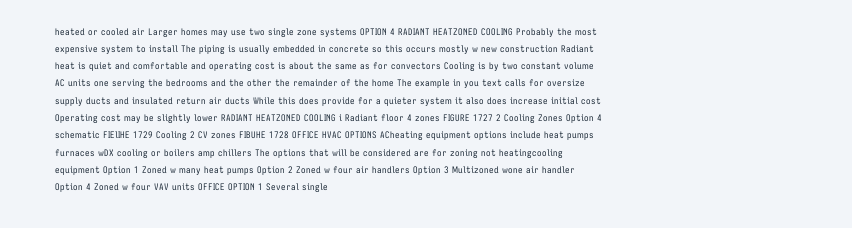heated or cooled air Larger homes may use two single zone systems OPTION 4 RADIANT HEATZONED COOLING Probably the most expensive system to install The piping is usually embedded in concrete so this occurs mostly w new construction Radiant heat is quiet and comfortable and operating cost is about the same as for convectors Cooling is by two constant volume AC units one serving the bedrooms and the other the remainder of the home The example in you text calls for oversize supply ducts and insulated return air ducts While this does provide for a quieter system it also does increase initial cost Operating cost may be slightly lower RADIANT HEATZONED COOLING i Radiant floor 4 zones FIGURE 1727 2 Cooling Zones Option 4 schematic FIElIHE 1729 Cooling 2 CV zones FIBUHE 1728 OFFICE HVAC OPTIONS ACheating equipment options include heat pumps furnaces wDX cooling or boilers amp chillers The options that will be considered are for zoning not heatingcooling equipment Option 1 Zoned w many heat pumps Option 2 Zoned w four air handlers Option 3 Multizoned wone air handler Option 4 Zoned w four VAV units OFFICE OPTION 1 Several single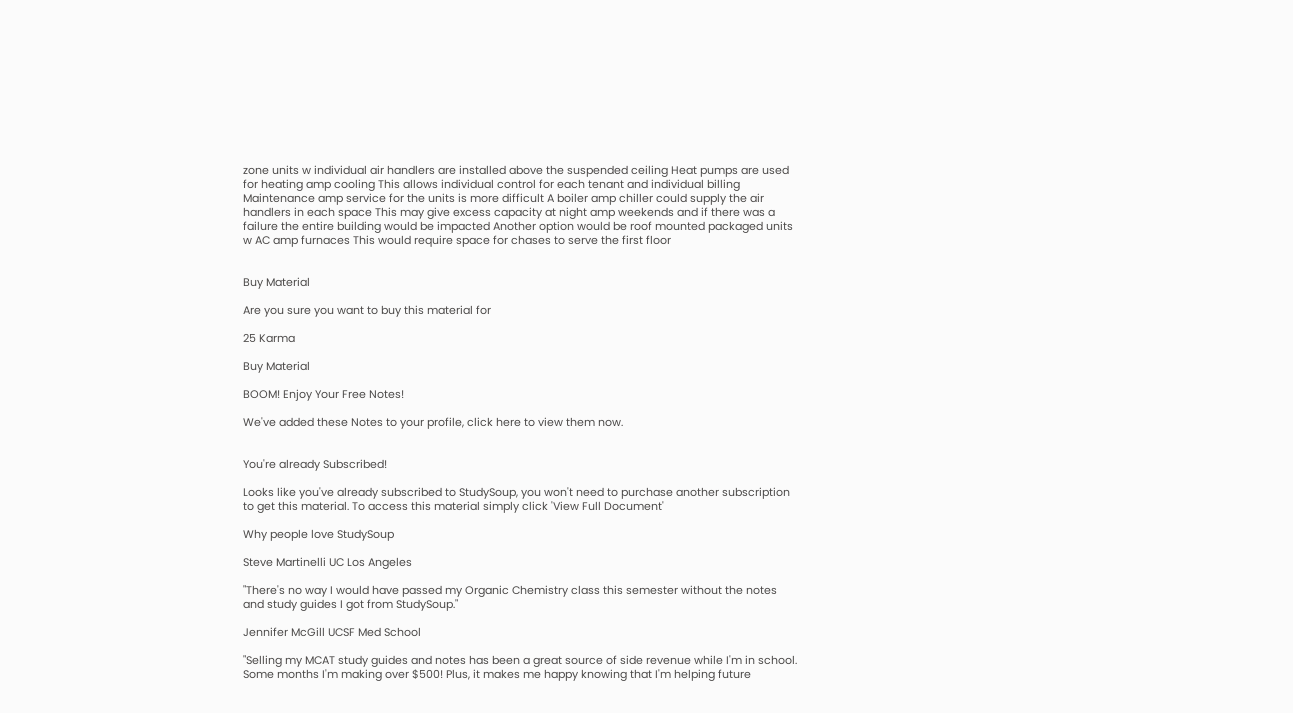zone units w individual air handlers are installed above the suspended ceiling Heat pumps are used for heating amp cooling This allows individual control for each tenant and individual billing Maintenance amp service for the units is more difficult A boiler amp chiller could supply the air handlers in each space This may give excess capacity at night amp weekends and if there was a failure the entire building would be impacted Another option would be roof mounted packaged units w AC amp furnaces This would require space for chases to serve the first floor


Buy Material

Are you sure you want to buy this material for

25 Karma

Buy Material

BOOM! Enjoy Your Free Notes!

We've added these Notes to your profile, click here to view them now.


You're already Subscribed!

Looks like you've already subscribed to StudySoup, you won't need to purchase another subscription to get this material. To access this material simply click 'View Full Document'

Why people love StudySoup

Steve Martinelli UC Los Angeles

"There's no way I would have passed my Organic Chemistry class this semester without the notes and study guides I got from StudySoup."

Jennifer McGill UCSF Med School

"Selling my MCAT study guides and notes has been a great source of side revenue while I'm in school. Some months I'm making over $500! Plus, it makes me happy knowing that I'm helping future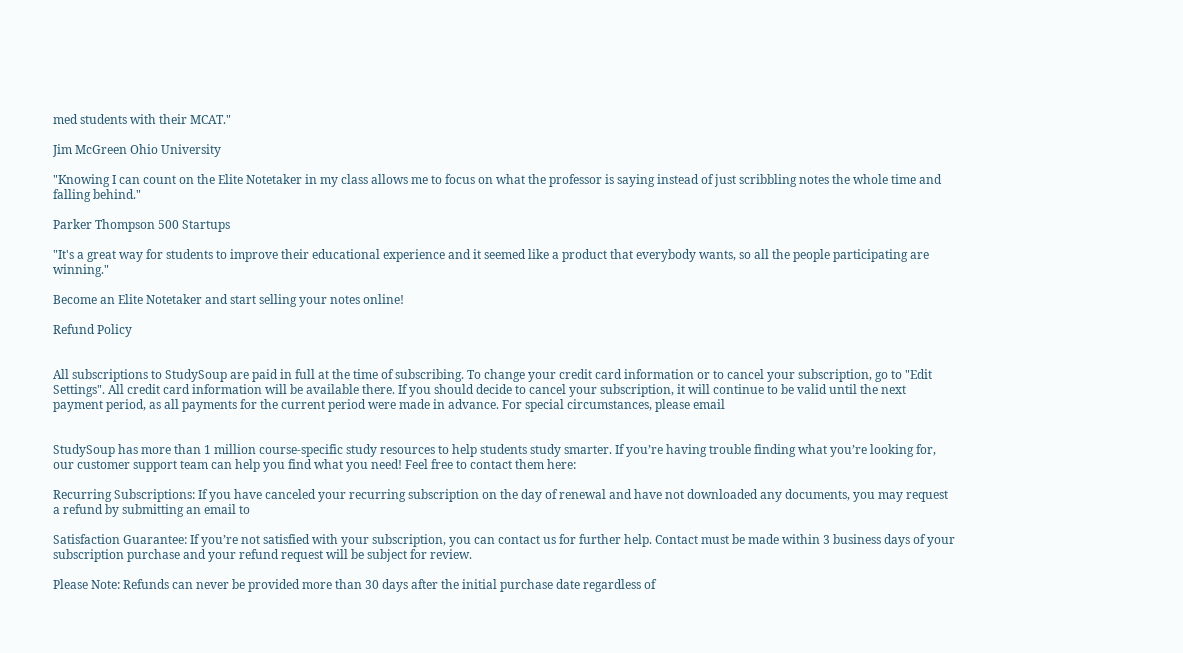med students with their MCAT."

Jim McGreen Ohio University

"Knowing I can count on the Elite Notetaker in my class allows me to focus on what the professor is saying instead of just scribbling notes the whole time and falling behind."

Parker Thompson 500 Startups

"It's a great way for students to improve their educational experience and it seemed like a product that everybody wants, so all the people participating are winning."

Become an Elite Notetaker and start selling your notes online!

Refund Policy


All subscriptions to StudySoup are paid in full at the time of subscribing. To change your credit card information or to cancel your subscription, go to "Edit Settings". All credit card information will be available there. If you should decide to cancel your subscription, it will continue to be valid until the next payment period, as all payments for the current period were made in advance. For special circumstances, please email


StudySoup has more than 1 million course-specific study resources to help students study smarter. If you’re having trouble finding what you’re looking for, our customer support team can help you find what you need! Feel free to contact them here:

Recurring Subscriptions: If you have canceled your recurring subscription on the day of renewal and have not downloaded any documents, you may request a refund by submitting an email to

Satisfaction Guarantee: If you’re not satisfied with your subscription, you can contact us for further help. Contact must be made within 3 business days of your subscription purchase and your refund request will be subject for review.

Please Note: Refunds can never be provided more than 30 days after the initial purchase date regardless of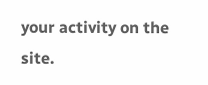your activity on the site.